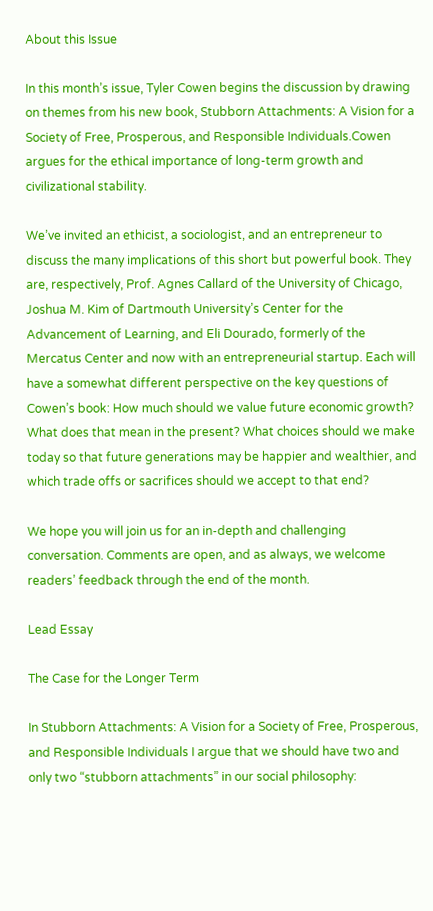About this Issue

In this month’s issue, Tyler Cowen begins the discussion by drawing on themes from his new book, Stubborn Attachments: A Vision for a Society of Free, Prosperous, and Responsible Individuals.Cowen argues for the ethical importance of long-term growth and civilizational stability.

We’ve invited an ethicist, a sociologist, and an entrepreneur to discuss the many implications of this short but powerful book. They are, respectively, Prof. Agnes Callard of the University of Chicago, Joshua M. Kim of Dartmouth University’s Center for the Advancement of Learning, and Eli Dourado, formerly of the Mercatus Center and now with an entrepreneurial startup. Each will have a somewhat different perspective on the key questions of Cowen’s book: How much should we value future economic growth? What does that mean in the present? What choices should we make today so that future generations may be happier and wealthier, and which trade offs or sacrifices should we accept to that end?

We hope you will join us for an in-depth and challenging conversation. Comments are open, and as always, we welcome readers’ feedback through the end of the month.

Lead Essay

The Case for the Longer Term

In Stubborn Attachments: A Vision for a Society of Free, Prosperous, and Responsible Individuals I argue that we should have two and only two “stubborn attachments” in our social philosophy: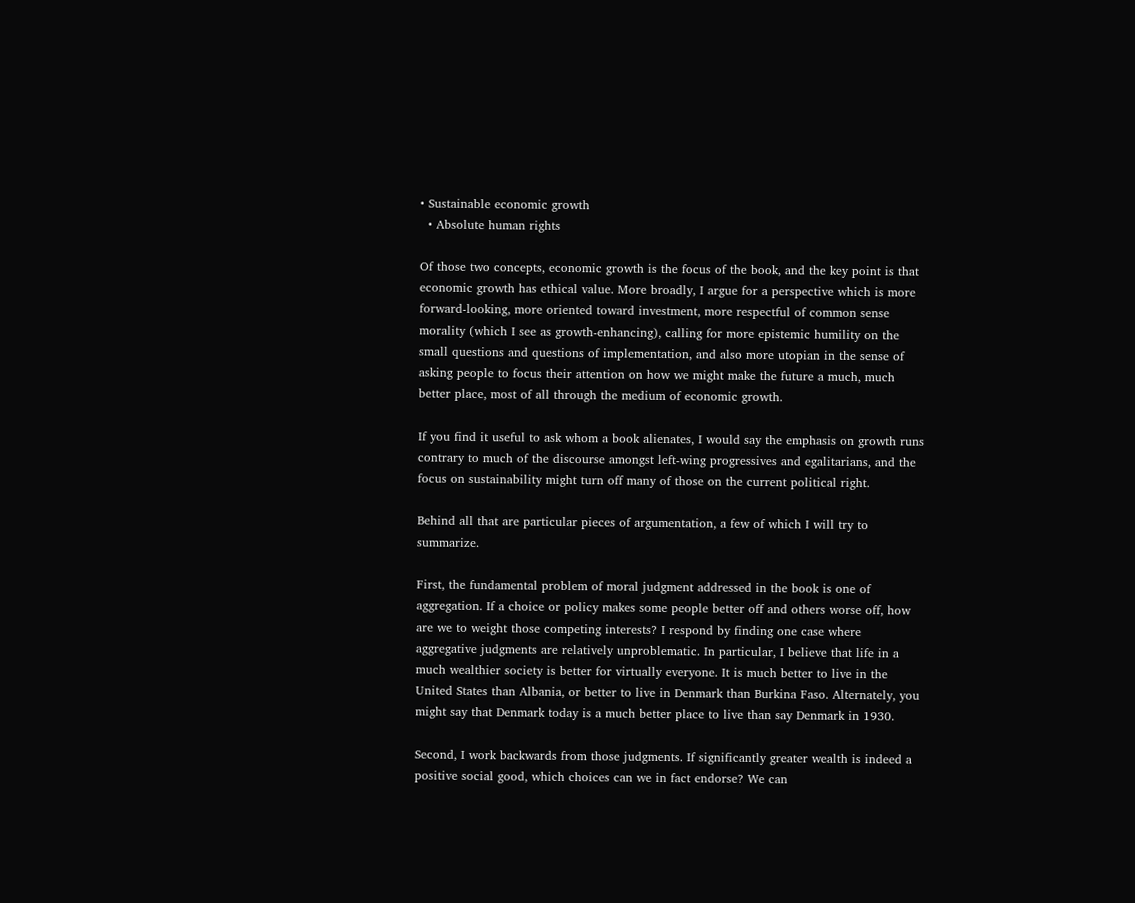• Sustainable economic growth
  • Absolute human rights

Of those two concepts, economic growth is the focus of the book, and the key point is that economic growth has ethical value. More broadly, I argue for a perspective which is more forward-looking, more oriented toward investment, more respectful of common sense morality (which I see as growth-enhancing), calling for more epistemic humility on the small questions and questions of implementation, and also more utopian in the sense of asking people to focus their attention on how we might make the future a much, much better place, most of all through the medium of economic growth.

If you find it useful to ask whom a book alienates, I would say the emphasis on growth runs contrary to much of the discourse amongst left-wing progressives and egalitarians, and the focus on sustainability might turn off many of those on the current political right.

Behind all that are particular pieces of argumentation, a few of which I will try to summarize.

First, the fundamental problem of moral judgment addressed in the book is one of aggregation. If a choice or policy makes some people better off and others worse off, how are we to weight those competing interests? I respond by finding one case where aggregative judgments are relatively unproblematic. In particular, I believe that life in a much wealthier society is better for virtually everyone. It is much better to live in the United States than Albania, or better to live in Denmark than Burkina Faso. Alternately, you might say that Denmark today is a much better place to live than say Denmark in 1930.

Second, I work backwards from those judgments. If significantly greater wealth is indeed a positive social good, which choices can we in fact endorse? We can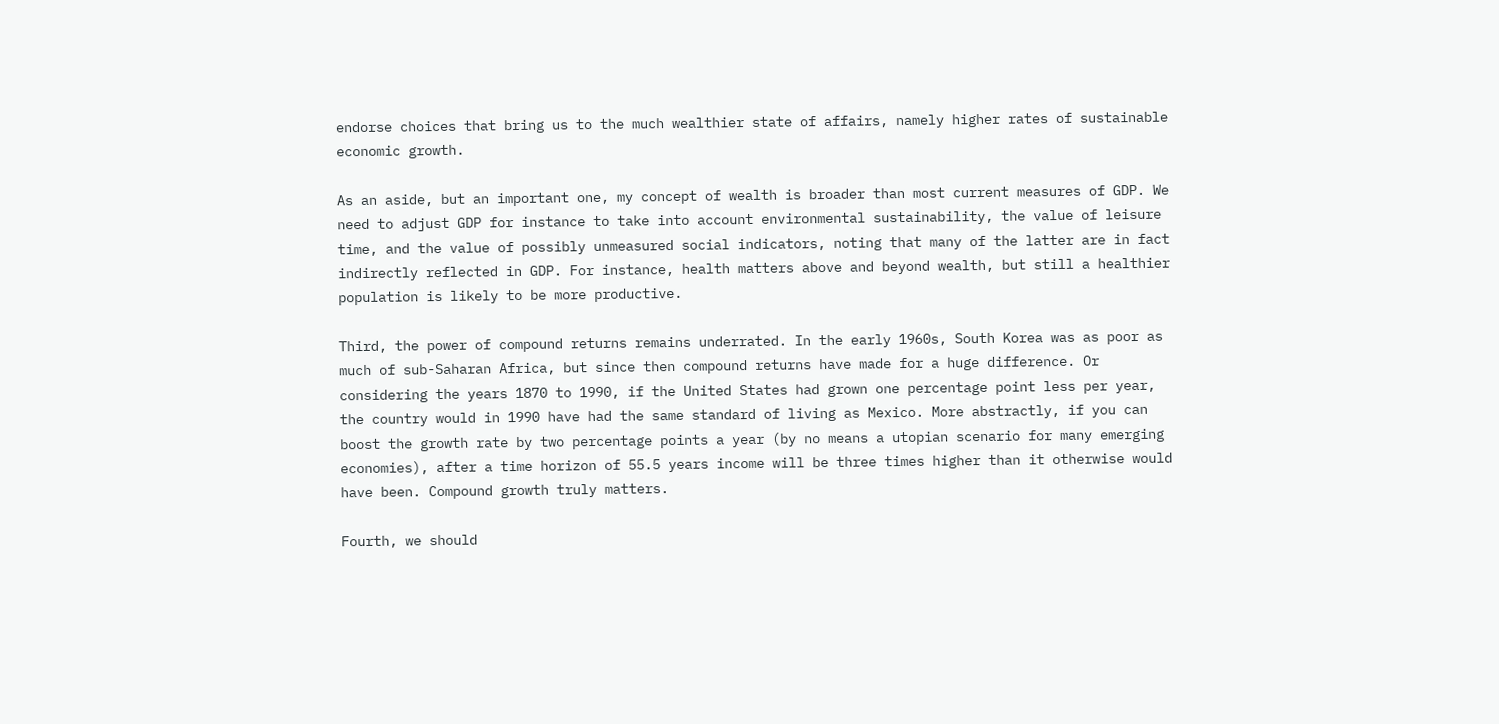endorse choices that bring us to the much wealthier state of affairs, namely higher rates of sustainable economic growth.

As an aside, but an important one, my concept of wealth is broader than most current measures of GDP. We need to adjust GDP for instance to take into account environmental sustainability, the value of leisure time, and the value of possibly unmeasured social indicators, noting that many of the latter are in fact indirectly reflected in GDP. For instance, health matters above and beyond wealth, but still a healthier population is likely to be more productive.

Third, the power of compound returns remains underrated. In the early 1960s, South Korea was as poor as much of sub-Saharan Africa, but since then compound returns have made for a huge difference. Or considering the years 1870 to 1990, if the United States had grown one percentage point less per year, the country would in 1990 have had the same standard of living as Mexico. More abstractly, if you can boost the growth rate by two percentage points a year (by no means a utopian scenario for many emerging economies), after a time horizon of 55.5 years income will be three times higher than it otherwise would have been. Compound growth truly matters.

Fourth, we should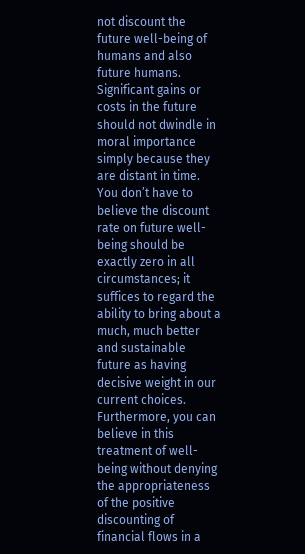not discount the future well-being of humans and also future humans. Significant gains or costs in the future should not dwindle in moral importance simply because they are distant in time. You don’t have to believe the discount rate on future well-being should be exactly zero in all circumstances; it suffices to regard the ability to bring about a much, much better and sustainable future as having decisive weight in our current choices. Furthermore, you can believe in this treatment of well-being without denying the appropriateness of the positive discounting of financial flows in a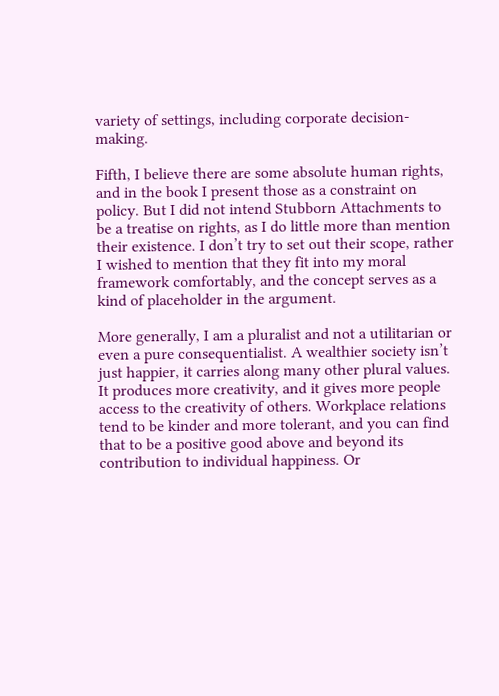variety of settings, including corporate decision-making.

Fifth, I believe there are some absolute human rights, and in the book I present those as a constraint on policy. But I did not intend Stubborn Attachments to be a treatise on rights, as I do little more than mention their existence. I don’t try to set out their scope, rather I wished to mention that they fit into my moral framework comfortably, and the concept serves as a kind of placeholder in the argument.

More generally, I am a pluralist and not a utilitarian or even a pure consequentialist. A wealthier society isn’t just happier, it carries along many other plural values. It produces more creativity, and it gives more people access to the creativity of others. Workplace relations tend to be kinder and more tolerant, and you can find that to be a positive good above and beyond its contribution to individual happiness. Or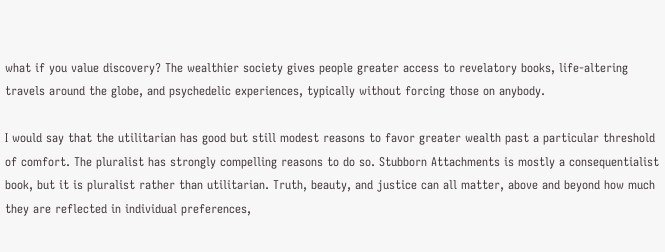what if you value discovery? The wealthier society gives people greater access to revelatory books, life-altering travels around the globe, and psychedelic experiences, typically without forcing those on anybody.

I would say that the utilitarian has good but still modest reasons to favor greater wealth past a particular threshold of comfort. The pluralist has strongly compelling reasons to do so. Stubborn Attachments is mostly a consequentialist book, but it is pluralist rather than utilitarian. Truth, beauty, and justice can all matter, above and beyond how much they are reflected in individual preferences,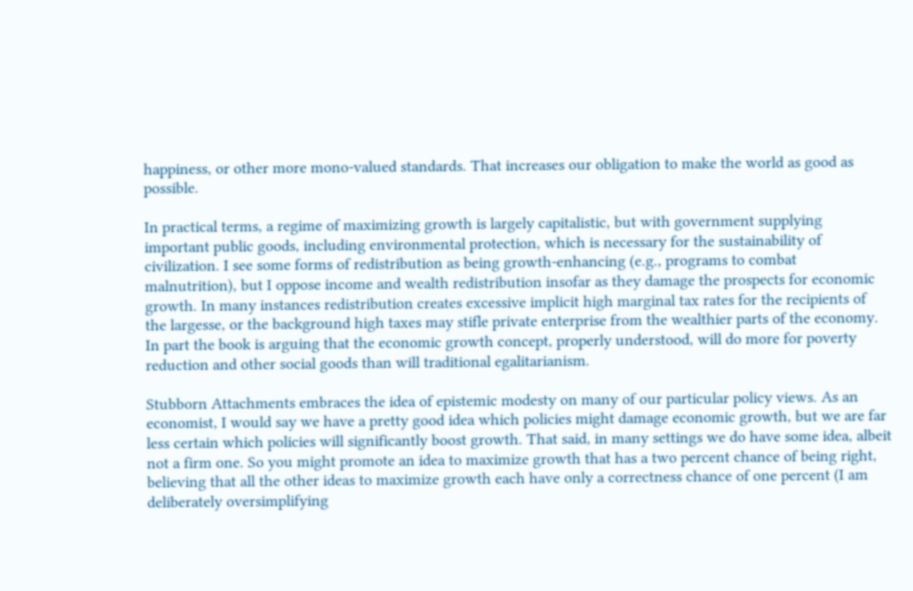happiness, or other more mono-valued standards. That increases our obligation to make the world as good as possible.

In practical terms, a regime of maximizing growth is largely capitalistic, but with government supplying important public goods, including environmental protection, which is necessary for the sustainability of civilization. I see some forms of redistribution as being growth-enhancing (e.g., programs to combat malnutrition), but I oppose income and wealth redistribution insofar as they damage the prospects for economic growth. In many instances redistribution creates excessive implicit high marginal tax rates for the recipients of the largesse, or the background high taxes may stifle private enterprise from the wealthier parts of the economy. In part the book is arguing that the economic growth concept, properly understood, will do more for poverty reduction and other social goods than will traditional egalitarianism.

Stubborn Attachments embraces the idea of epistemic modesty on many of our particular policy views. As an economist, I would say we have a pretty good idea which policies might damage economic growth, but we are far less certain which policies will significantly boost growth. That said, in many settings we do have some idea, albeit not a firm one. So you might promote an idea to maximize growth that has a two percent chance of being right, believing that all the other ideas to maximize growth each have only a correctness chance of one percent (I am deliberately oversimplifying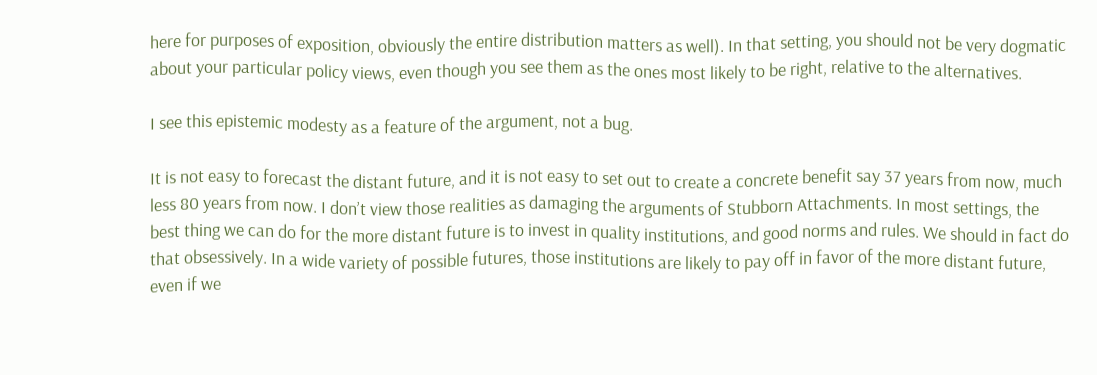here for purposes of exposition, obviously the entire distribution matters as well). In that setting, you should not be very dogmatic about your particular policy views, even though you see them as the ones most likely to be right, relative to the alternatives.

I see this epistemic modesty as a feature of the argument, not a bug.

It is not easy to forecast the distant future, and it is not easy to set out to create a concrete benefit say 37 years from now, much less 80 years from now. I don’t view those realities as damaging the arguments of Stubborn Attachments. In most settings, the best thing we can do for the more distant future is to invest in quality institutions, and good norms and rules. We should in fact do that obsessively. In a wide variety of possible futures, those institutions are likely to pay off in favor of the more distant future, even if we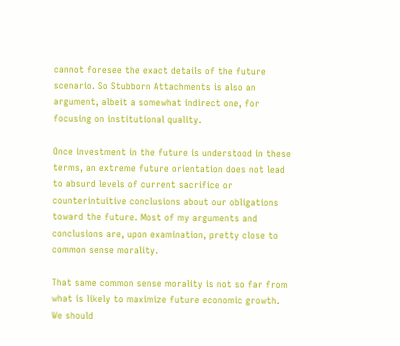cannot foresee the exact details of the future scenario. So Stubborn Attachments is also an argument, albeit a somewhat indirect one, for focusing on institutional quality.

Once investment in the future is understood in these terms, an extreme future orientation does not lead to absurd levels of current sacrifice or counterintuitive conclusions about our obligations toward the future. Most of my arguments and conclusions are, upon examination, pretty close to common sense morality.

That same common sense morality is not so far from what is likely to maximize future economic growth. We should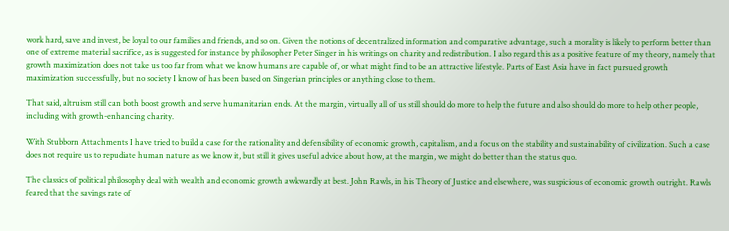work hard, save and invest, be loyal to our families and friends, and so on. Given the notions of decentralized information and comparative advantage, such a morality is likely to perform better than one of extreme material sacrifice, as is suggested for instance by philosopher Peter Singer in his writings on charity and redistribution. I also regard this as a positive feature of my theory, namely that growth maximization does not take us too far from what we know humans are capable of, or what might find to be an attractive lifestyle. Parts of East Asia have in fact pursued growth maximization successfully, but no society I know of has been based on Singerian principles or anything close to them.

That said, altruism still can both boost growth and serve humanitarian ends. At the margin, virtually all of us still should do more to help the future and also should do more to help other people, including with growth-enhancing charity.

With Stubborn Attachments I have tried to build a case for the rationality and defensibility of economic growth, capitalism, and a focus on the stability and sustainability of civilization. Such a case does not require us to repudiate human nature as we know it, but still it gives useful advice about how, at the margin, we might do better than the status quo.

The classics of political philosophy deal with wealth and economic growth awkwardly at best. John Rawls, in his Theory of Justice and elsewhere, was suspicious of economic growth outright. Rawls feared that the savings rate of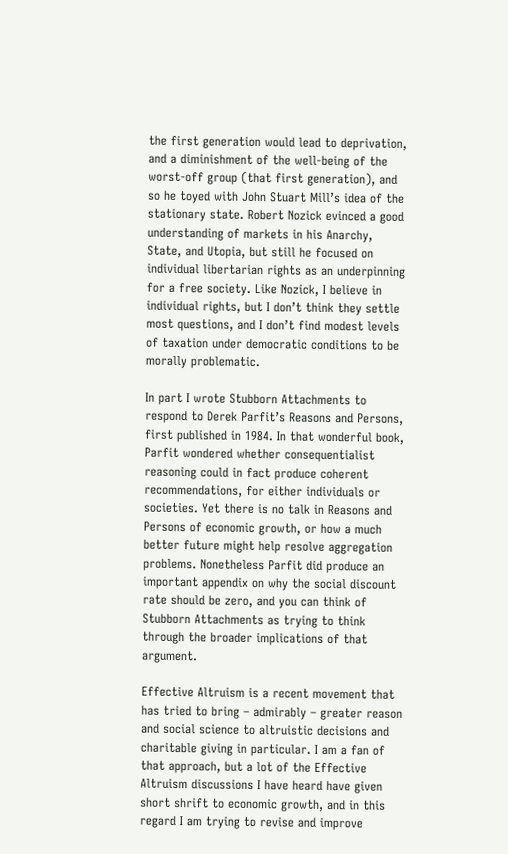the first generation would lead to deprivation, and a diminishment of the well-being of the worst-off group (that first generation), and so he toyed with John Stuart Mill’s idea of the stationary state. Robert Nozick evinced a good understanding of markets in his Anarchy, State, and Utopia, but still he focused on individual libertarian rights as an underpinning for a free society. Like Nozick, I believe in individual rights, but I don’t think they settle most questions, and I don’t find modest levels of taxation under democratic conditions to be morally problematic.

In part I wrote Stubborn Attachments to respond to Derek Parfit’s Reasons and Persons, first published in 1984. In that wonderful book, Parfit wondered whether consequentialist reasoning could in fact produce coherent recommendations, for either individuals or societies. Yet there is no talk in Reasons and Persons of economic growth, or how a much better future might help resolve aggregation problems. Nonetheless Parfit did produce an important appendix on why the social discount rate should be zero, and you can think of Stubborn Attachments as trying to think through the broader implications of that argument.

Effective Altruism is a recent movement that has tried to bring – admirably – greater reason and social science to altruistic decisions and charitable giving in particular. I am a fan of that approach, but a lot of the Effective Altruism discussions I have heard have given short shrift to economic growth, and in this regard I am trying to revise and improve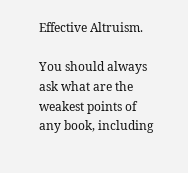Effective Altruism.

You should always ask what are the weakest points of any book, including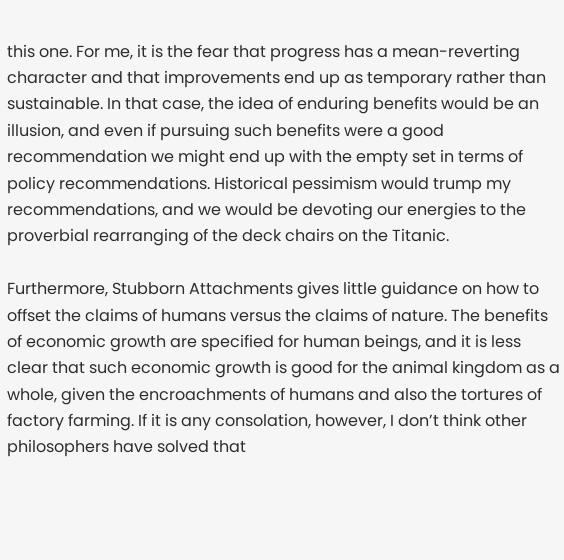this one. For me, it is the fear that progress has a mean-reverting character and that improvements end up as temporary rather than sustainable. In that case, the idea of enduring benefits would be an illusion, and even if pursuing such benefits were a good recommendation we might end up with the empty set in terms of policy recommendations. Historical pessimism would trump my recommendations, and we would be devoting our energies to the proverbial rearranging of the deck chairs on the Titanic.

Furthermore, Stubborn Attachments gives little guidance on how to offset the claims of humans versus the claims of nature. The benefits of economic growth are specified for human beings, and it is less clear that such economic growth is good for the animal kingdom as a whole, given the encroachments of humans and also the tortures of factory farming. If it is any consolation, however, I don’t think other philosophers have solved that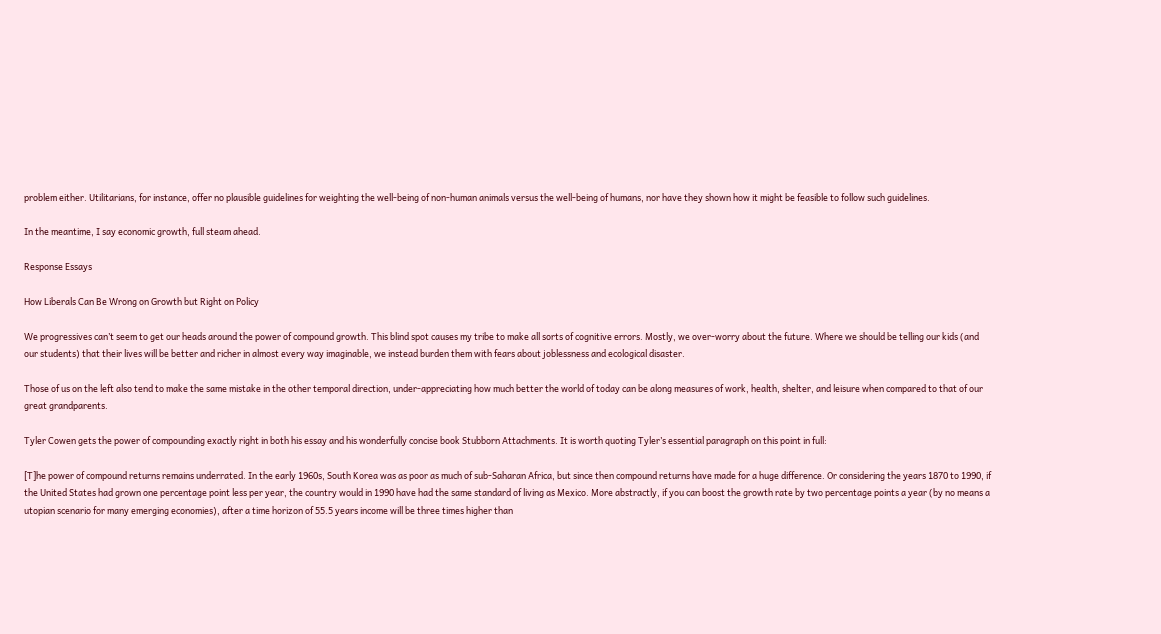problem either. Utilitarians, for instance, offer no plausible guidelines for weighting the well-being of non-human animals versus the well-being of humans, nor have they shown how it might be feasible to follow such guidelines.

In the meantime, I say economic growth, full steam ahead.

Response Essays

How Liberals Can Be Wrong on Growth but Right on Policy

We progressives can’t seem to get our heads around the power of compound growth. This blind spot causes my tribe to make all sorts of cognitive errors. Mostly, we over-worry about the future. Where we should be telling our kids (and our students) that their lives will be better and richer in almost every way imaginable, we instead burden them with fears about joblessness and ecological disaster.

Those of us on the left also tend to make the same mistake in the other temporal direction, under-appreciating how much better the world of today can be along measures of work, health, shelter, and leisure when compared to that of our great grandparents.

Tyler Cowen gets the power of compounding exactly right in both his essay and his wonderfully concise book Stubborn Attachments. It is worth quoting Tyler’s essential paragraph on this point in full:

[T]he power of compound returns remains underrated. In the early 1960s, South Korea was as poor as much of sub-Saharan Africa, but since then compound returns have made for a huge difference. Or considering the years 1870 to 1990, if the United States had grown one percentage point less per year, the country would in 1990 have had the same standard of living as Mexico. More abstractly, if you can boost the growth rate by two percentage points a year (by no means a utopian scenario for many emerging economies), after a time horizon of 55.5 years income will be three times higher than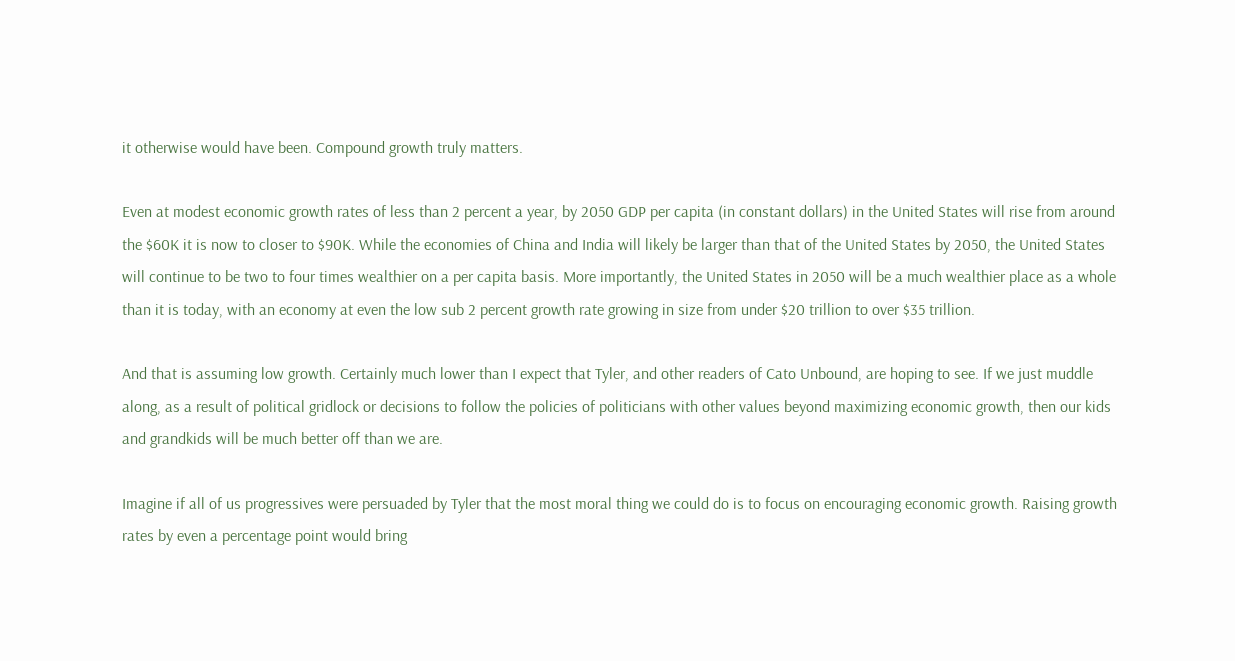it otherwise would have been. Compound growth truly matters.

Even at modest economic growth rates of less than 2 percent a year, by 2050 GDP per capita (in constant dollars) in the United States will rise from around the $60K it is now to closer to $90K. While the economies of China and India will likely be larger than that of the United States by 2050, the United States will continue to be two to four times wealthier on a per capita basis. More importantly, the United States in 2050 will be a much wealthier place as a whole than it is today, with an economy at even the low sub 2 percent growth rate growing in size from under $20 trillion to over $35 trillion.

And that is assuming low growth. Certainly much lower than I expect that Tyler, and other readers of Cato Unbound, are hoping to see. If we just muddle along, as a result of political gridlock or decisions to follow the policies of politicians with other values beyond maximizing economic growth, then our kids and grandkids will be much better off than we are.

Imagine if all of us progressives were persuaded by Tyler that the most moral thing we could do is to focus on encouraging economic growth. Raising growth rates by even a percentage point would bring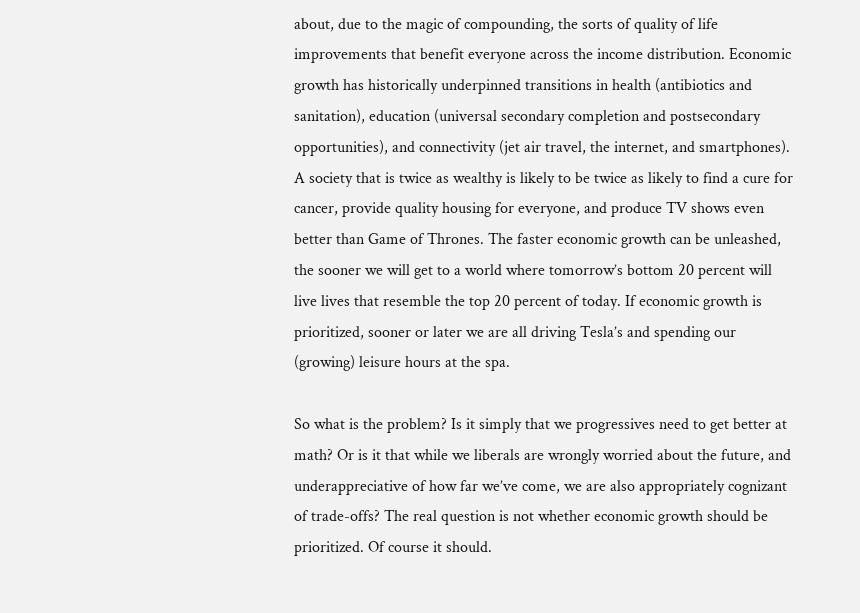about, due to the magic of compounding, the sorts of quality of life improvements that benefit everyone across the income distribution. Economic growth has historically underpinned transitions in health (antibiotics and sanitation), education (universal secondary completion and postsecondary opportunities), and connectivity (jet air travel, the internet, and smartphones). A society that is twice as wealthy is likely to be twice as likely to find a cure for cancer, provide quality housing for everyone, and produce TV shows even better than Game of Thrones. The faster economic growth can be unleashed, the sooner we will get to a world where tomorrow’s bottom 20 percent will live lives that resemble the top 20 percent of today. If economic growth is prioritized, sooner or later we are all driving Tesla’s and spending our (growing) leisure hours at the spa.

So what is the problem? Is it simply that we progressives need to get better at math? Or is it that while we liberals are wrongly worried about the future, and underappreciative of how far we’ve come, we are also appropriately cognizant of trade-offs? The real question is not whether economic growth should be prioritized. Of course it should.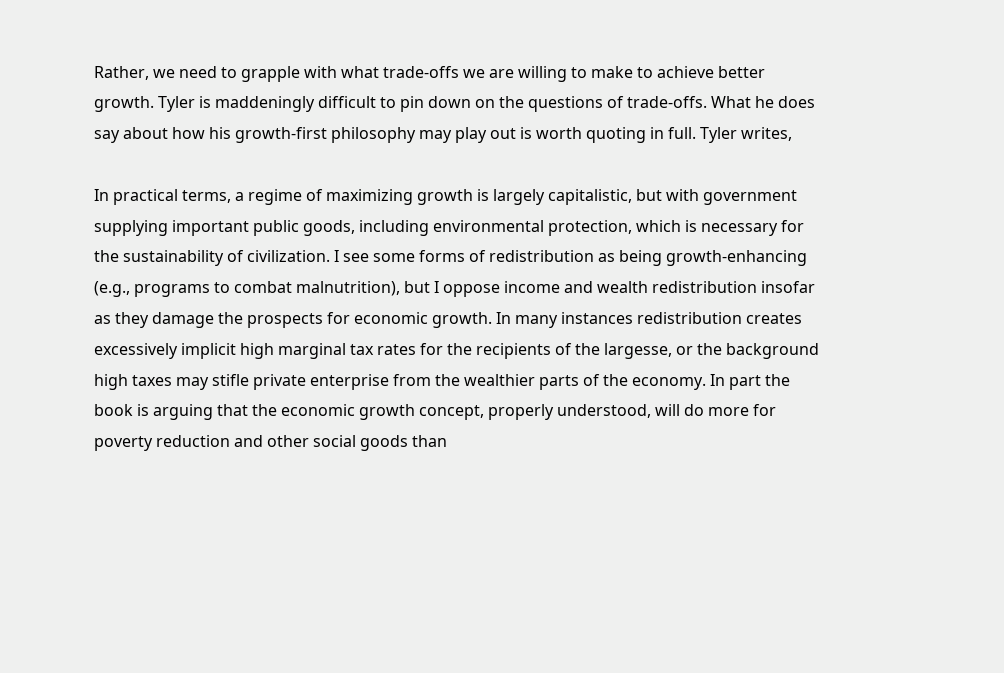Rather, we need to grapple with what trade-offs we are willing to make to achieve better growth. Tyler is maddeningly difficult to pin down on the questions of trade-offs. What he does say about how his growth-first philosophy may play out is worth quoting in full. Tyler writes,

In practical terms, a regime of maximizing growth is largely capitalistic, but with government supplying important public goods, including environmental protection, which is necessary for the sustainability of civilization. I see some forms of redistribution as being growth-enhancing (e.g., programs to combat malnutrition), but I oppose income and wealth redistribution insofar as they damage the prospects for economic growth. In many instances redistribution creates excessively implicit high marginal tax rates for the recipients of the largesse, or the background high taxes may stifle private enterprise from the wealthier parts of the economy. In part the book is arguing that the economic growth concept, properly understood, will do more for poverty reduction and other social goods than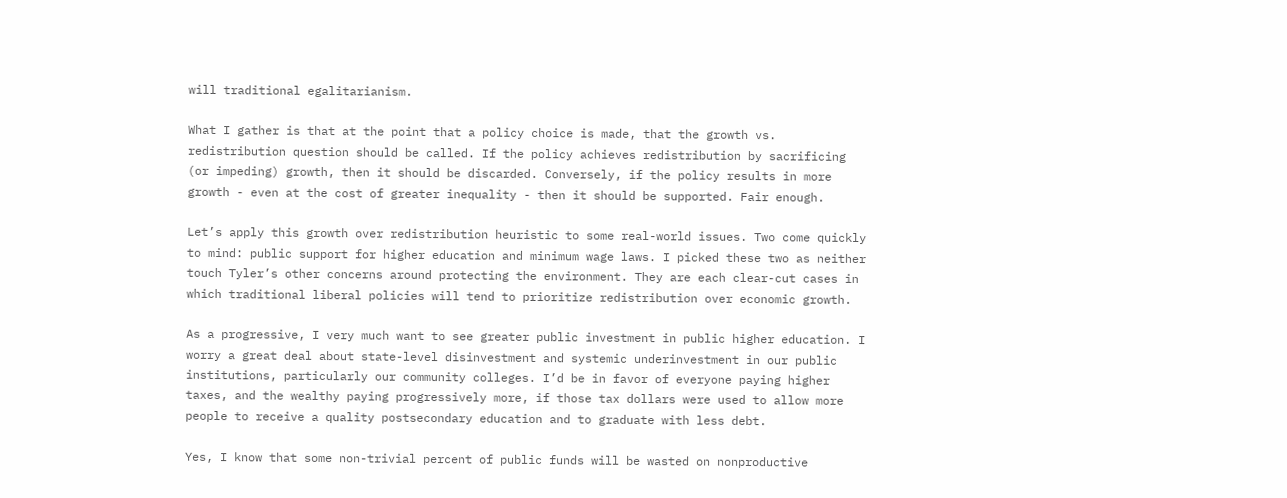will traditional egalitarianism.

What I gather is that at the point that a policy choice is made, that the growth vs. redistribution question should be called. If the policy achieves redistribution by sacrificing (or impeding) growth, then it should be discarded. Conversely, if the policy results in more growth - even at the cost of greater inequality - then it should be supported. Fair enough.

Let’s apply this growth over redistribution heuristic to some real-world issues. Two come quickly to mind: public support for higher education and minimum wage laws. I picked these two as neither touch Tyler’s other concerns around protecting the environment. They are each clear-cut cases in which traditional liberal policies will tend to prioritize redistribution over economic growth.

As a progressive, I very much want to see greater public investment in public higher education. I worry a great deal about state-level disinvestment and systemic underinvestment in our public institutions, particularly our community colleges. I’d be in favor of everyone paying higher taxes, and the wealthy paying progressively more, if those tax dollars were used to allow more people to receive a quality postsecondary education and to graduate with less debt.

Yes, I know that some non-trivial percent of public funds will be wasted on nonproductive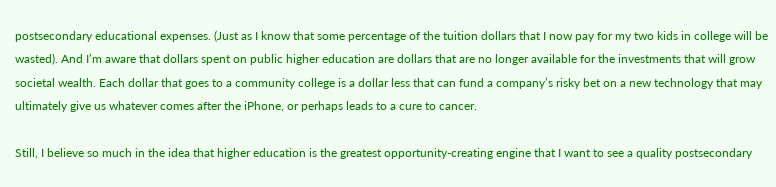postsecondary educational expenses. (Just as I know that some percentage of the tuition dollars that I now pay for my two kids in college will be wasted). And I’m aware that dollars spent on public higher education are dollars that are no longer available for the investments that will grow societal wealth. Each dollar that goes to a community college is a dollar less that can fund a company’s risky bet on a new technology that may ultimately give us whatever comes after the iPhone, or perhaps leads to a cure to cancer.

Still, I believe so much in the idea that higher education is the greatest opportunity-creating engine that I want to see a quality postsecondary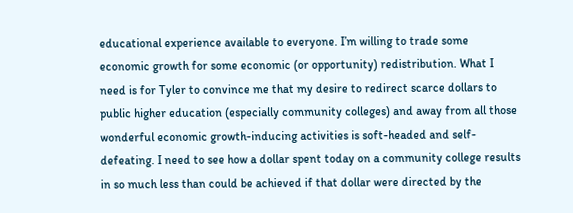educational experience available to everyone. I’m willing to trade some economic growth for some economic (or opportunity) redistribution. What I need is for Tyler to convince me that my desire to redirect scarce dollars to public higher education (especially community colleges) and away from all those wonderful economic growth-inducing activities is soft-headed and self-defeating. I need to see how a dollar spent today on a community college results in so much less than could be achieved if that dollar were directed by the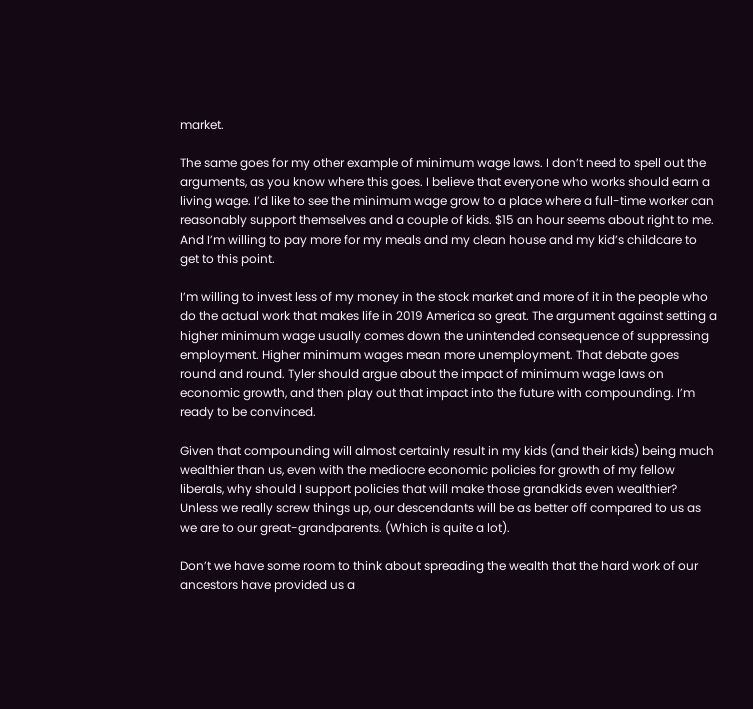market.

The same goes for my other example of minimum wage laws. I don’t need to spell out the arguments, as you know where this goes. I believe that everyone who works should earn a living wage. I’d like to see the minimum wage grow to a place where a full-time worker can reasonably support themselves and a couple of kids. $15 an hour seems about right to me. And I’m willing to pay more for my meals and my clean house and my kid’s childcare to get to this point.

I’m willing to invest less of my money in the stock market and more of it in the people who do the actual work that makes life in 2019 America so great. The argument against setting a higher minimum wage usually comes down the unintended consequence of suppressing employment. Higher minimum wages mean more unemployment. That debate goes round and round. Tyler should argue about the impact of minimum wage laws on economic growth, and then play out that impact into the future with compounding. I’m ready to be convinced.

Given that compounding will almost certainly result in my kids (and their kids) being much wealthier than us, even with the mediocre economic policies for growth of my fellow liberals, why should I support policies that will make those grandkids even wealthier? Unless we really screw things up, our descendants will be as better off compared to us as we are to our great-grandparents. (Which is quite a lot).

Don’t we have some room to think about spreading the wealth that the hard work of our ancestors have provided us a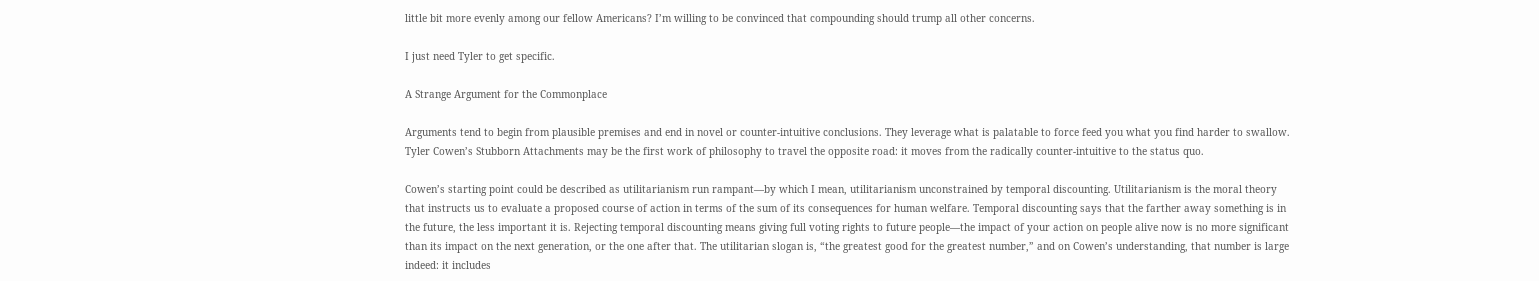little bit more evenly among our fellow Americans? I’m willing to be convinced that compounding should trump all other concerns.

I just need Tyler to get specific.

A Strange Argument for the Commonplace

Arguments tend to begin from plausible premises and end in novel or counter-intuitive conclusions. They leverage what is palatable to force feed you what you find harder to swallow. Tyler Cowen’s Stubborn Attachments may be the first work of philosophy to travel the opposite road: it moves from the radically counter-intuitive to the status quo.

Cowen’s starting point could be described as utilitarianism run rampant—by which I mean, utilitarianism unconstrained by temporal discounting. Utilitarianism is the moral theory that instructs us to evaluate a proposed course of action in terms of the sum of its consequences for human welfare. Temporal discounting says that the farther away something is in the future, the less important it is. Rejecting temporal discounting means giving full voting rights to future people—the impact of your action on people alive now is no more significant than its impact on the next generation, or the one after that. The utilitarian slogan is, “the greatest good for the greatest number,” and on Cowen’s understanding, that number is large indeed: it includes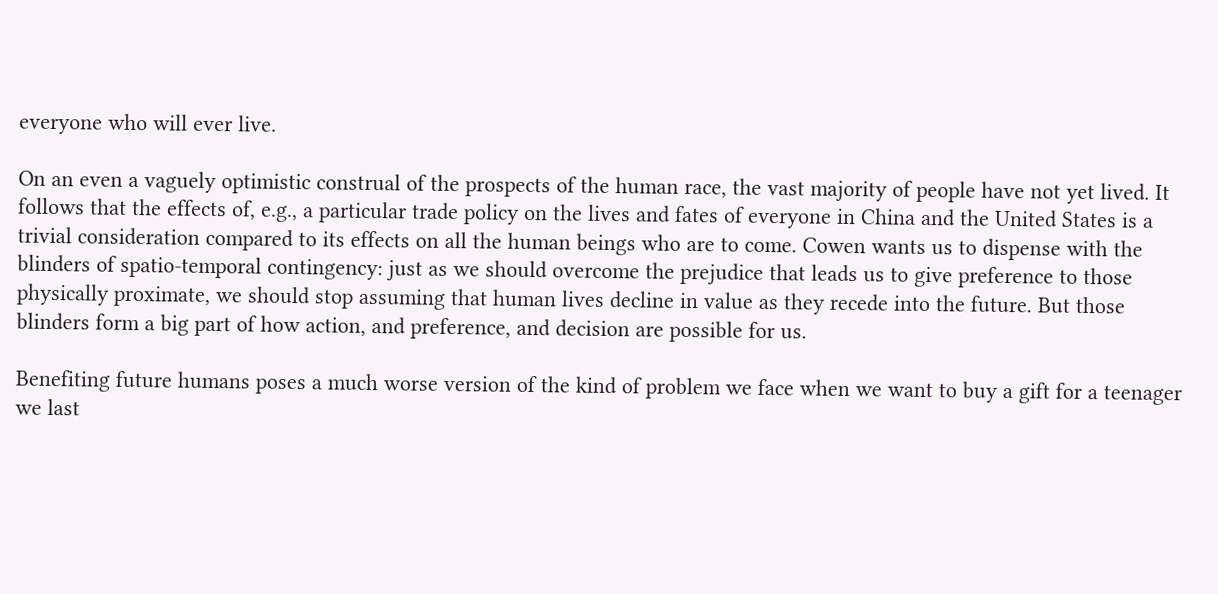everyone who will ever live.

On an even a vaguely optimistic construal of the prospects of the human race, the vast majority of people have not yet lived. It follows that the effects of, e.g., a particular trade policy on the lives and fates of everyone in China and the United States is a trivial consideration compared to its effects on all the human beings who are to come. Cowen wants us to dispense with the blinders of spatio-temporal contingency: just as we should overcome the prejudice that leads us to give preference to those physically proximate, we should stop assuming that human lives decline in value as they recede into the future. But those blinders form a big part of how action, and preference, and decision are possible for us.

Benefiting future humans poses a much worse version of the kind of problem we face when we want to buy a gift for a teenager we last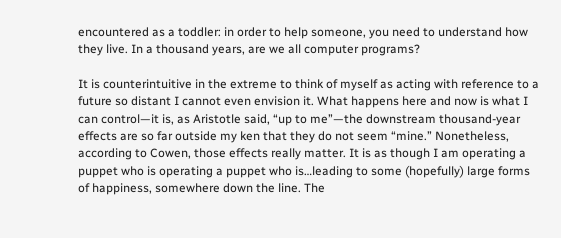encountered as a toddler: in order to help someone, you need to understand how they live. In a thousand years, are we all computer programs?

It is counterintuitive in the extreme to think of myself as acting with reference to a future so distant I cannot even envision it. What happens here and now is what I can control—it is, as Aristotle said, “up to me”—the downstream thousand-year effects are so far outside my ken that they do not seem “mine.” Nonetheless, according to Cowen, those effects really matter. It is as though I am operating a puppet who is operating a puppet who is…leading to some (hopefully) large forms of happiness, somewhere down the line. The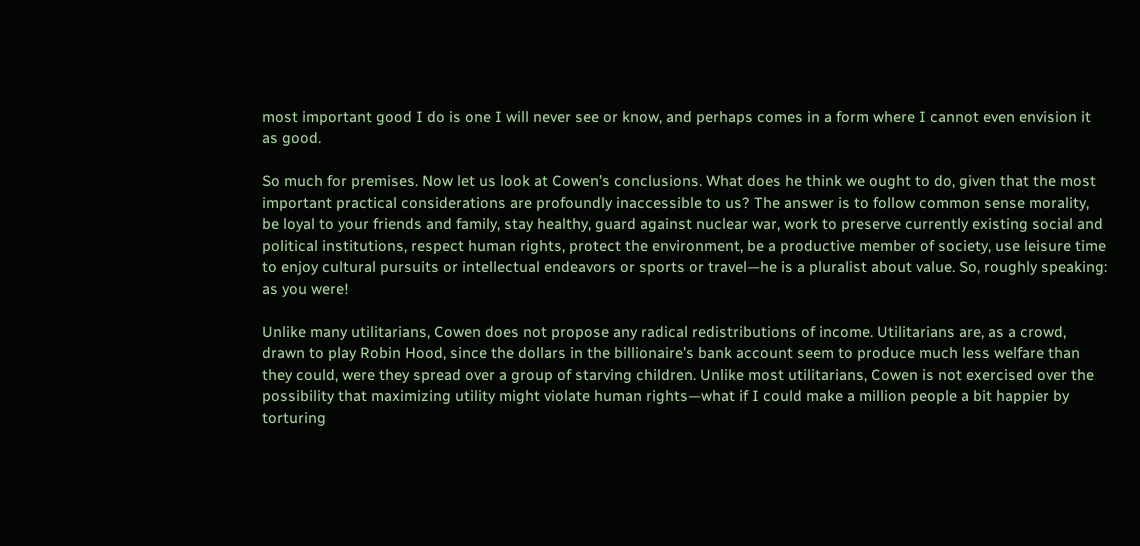most important good I do is one I will never see or know, and perhaps comes in a form where I cannot even envision it as good.

So much for premises. Now let us look at Cowen’s conclusions. What does he think we ought to do, given that the most important practical considerations are profoundly inaccessible to us? The answer is to follow common sense morality, be loyal to your friends and family, stay healthy, guard against nuclear war, work to preserve currently existing social and political institutions, respect human rights, protect the environment, be a productive member of society, use leisure time to enjoy cultural pursuits or intellectual endeavors or sports or travel—he is a pluralist about value. So, roughly speaking: as you were!

Unlike many utilitarians, Cowen does not propose any radical redistributions of income. Utilitarians are, as a crowd, drawn to play Robin Hood, since the dollars in the billionaire’s bank account seem to produce much less welfare than they could, were they spread over a group of starving children. Unlike most utilitarians, Cowen is not exercised over the possibility that maximizing utility might violate human rights—what if I could make a million people a bit happier by torturing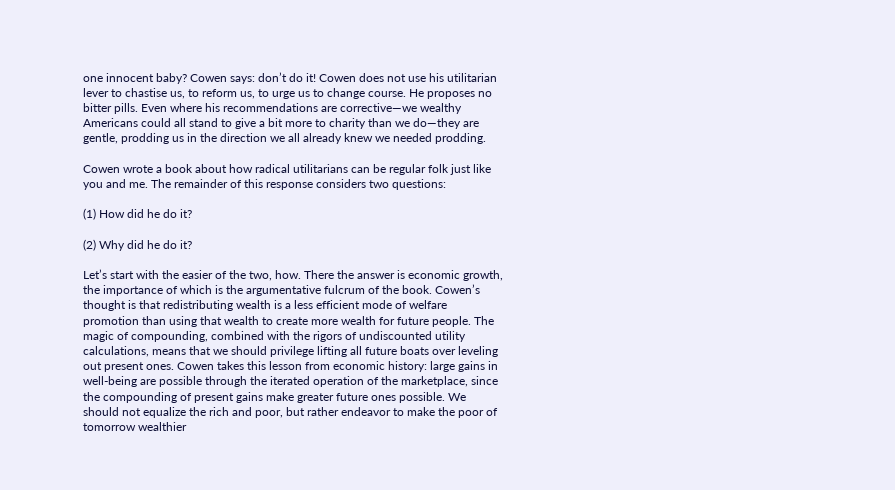one innocent baby? Cowen says: don’t do it! Cowen does not use his utilitarian lever to chastise us, to reform us, to urge us to change course. He proposes no bitter pills. Even where his recommendations are corrective—we wealthy Americans could all stand to give a bit more to charity than we do—they are gentle, prodding us in the direction we all already knew we needed prodding.

Cowen wrote a book about how radical utilitarians can be regular folk just like you and me. The remainder of this response considers two questions:

(1) How did he do it?

(2) Why did he do it?

Let’s start with the easier of the two, how. There the answer is economic growth, the importance of which is the argumentative fulcrum of the book. Cowen’s thought is that redistributing wealth is a less efficient mode of welfare promotion than using that wealth to create more wealth for future people. The magic of compounding, combined with the rigors of undiscounted utility calculations, means that we should privilege lifting all future boats over leveling out present ones. Cowen takes this lesson from economic history: large gains in well-being are possible through the iterated operation of the marketplace, since the compounding of present gains make greater future ones possible. We should not equalize the rich and poor, but rather endeavor to make the poor of tomorrow wealthier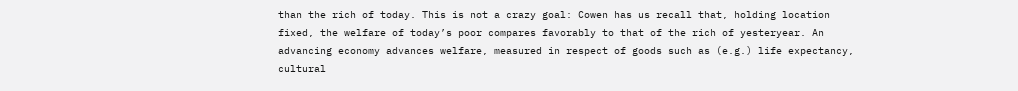than the rich of today. This is not a crazy goal: Cowen has us recall that, holding location fixed, the welfare of today’s poor compares favorably to that of the rich of yesteryear. An advancing economy advances welfare, measured in respect of goods such as (e.g.) life expectancy, cultural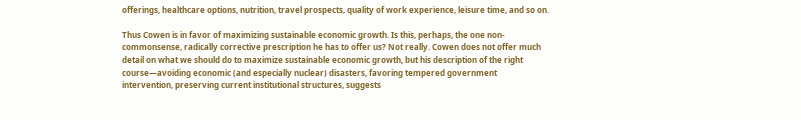offerings, healthcare options, nutrition, travel prospects, quality of work experience, leisure time, and so on.

Thus Cowen is in favor of maximizing sustainable economic growth. Is this, perhaps, the one non-commonsense, radically corrective prescription he has to offer us? Not really. Cowen does not offer much detail on what we should do to maximize sustainable economic growth, but his description of the right course—avoiding economic (and especially nuclear) disasters, favoring tempered government intervention, preserving current institutional structures, suggests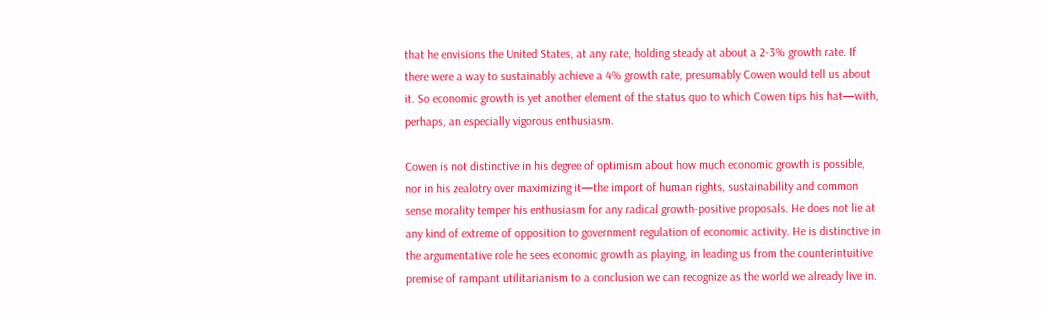that he envisions the United States, at any rate, holding steady at about a 2-3% growth rate. If there were a way to sustainably achieve a 4% growth rate, presumably Cowen would tell us about it. So economic growth is yet another element of the status quo to which Cowen tips his hat—with, perhaps, an especially vigorous enthusiasm.

Cowen is not distinctive in his degree of optimism about how much economic growth is possible, nor in his zealotry over maximizing it—the import of human rights, sustainability and common sense morality temper his enthusiasm for any radical growth-positive proposals. He does not lie at any kind of extreme of opposition to government regulation of economic activity. He is distinctive in the argumentative role he sees economic growth as playing, in leading us from the counterintuitive premise of rampant utilitarianism to a conclusion we can recognize as the world we already live in.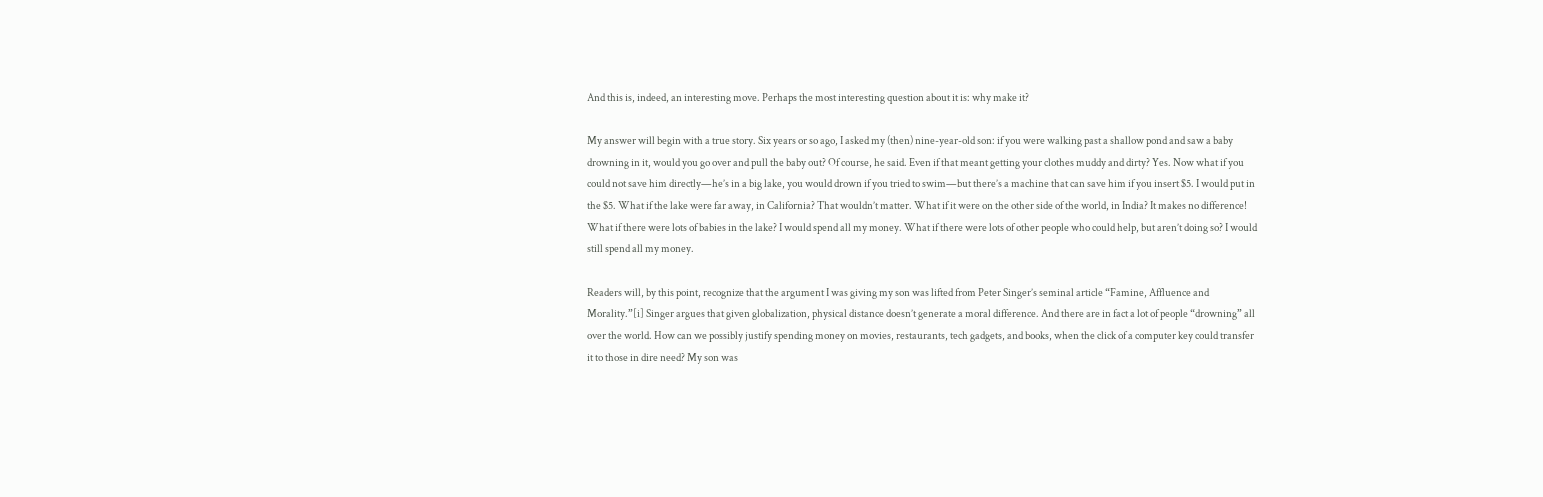And this is, indeed, an interesting move. Perhaps the most interesting question about it is: why make it?

My answer will begin with a true story. Six years or so ago, I asked my (then) nine-year-old son: if you were walking past a shallow pond and saw a baby drowning in it, would you go over and pull the baby out? Of course, he said. Even if that meant getting your clothes muddy and dirty? Yes. Now what if you could not save him directly—he’s in a big lake, you would drown if you tried to swim—but there’s a machine that can save him if you insert $5. I would put in the $5. What if the lake were far away, in California? That wouldn’t matter. What if it were on the other side of the world, in India? It makes no difference! What if there were lots of babies in the lake? I would spend all my money. What if there were lots of other people who could help, but aren’t doing so? I would still spend all my money.

Readers will, by this point, recognize that the argument I was giving my son was lifted from Peter Singer’s seminal article “Famine, Affluence and Morality.”[i] Singer argues that given globalization, physical distance doesn’t generate a moral difference. And there are in fact a lot of people “drowning” all over the world. How can we possibly justify spending money on movies, restaurants, tech gadgets, and books, when the click of a computer key could transfer it to those in dire need? My son was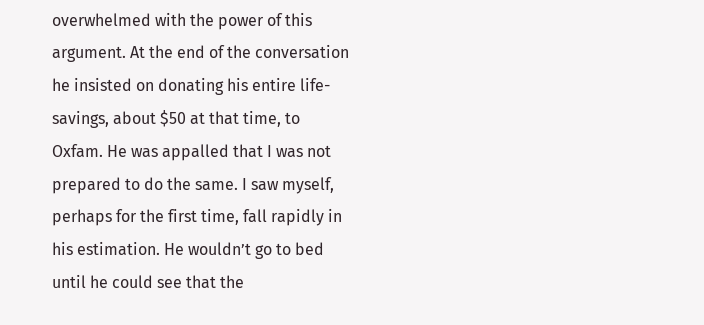overwhelmed with the power of this argument. At the end of the conversation he insisted on donating his entire life-savings, about $50 at that time, to Oxfam. He was appalled that I was not prepared to do the same. I saw myself, perhaps for the first time, fall rapidly in his estimation. He wouldn’t go to bed until he could see that the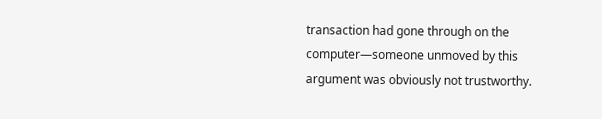transaction had gone through on the computer—someone unmoved by this argument was obviously not trustworthy.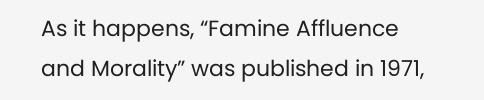As it happens, “Famine Affluence and Morality” was published in 1971,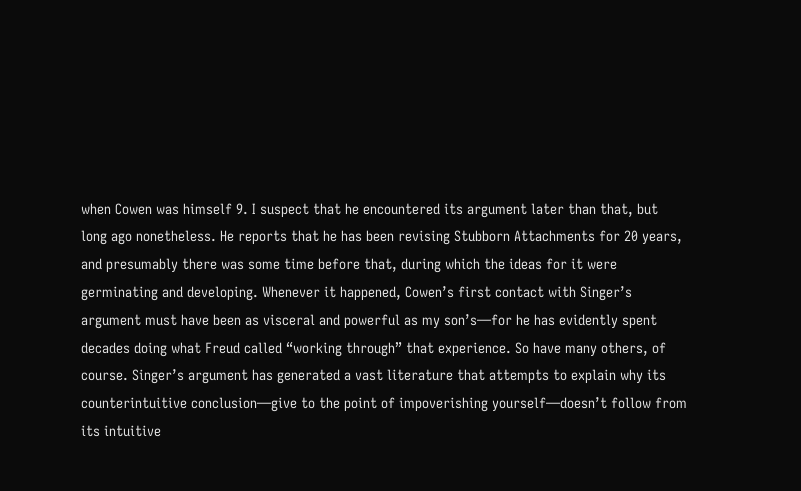when Cowen was himself 9. I suspect that he encountered its argument later than that, but long ago nonetheless. He reports that he has been revising Stubborn Attachments for 20 years, and presumably there was some time before that, during which the ideas for it were germinating and developing. Whenever it happened, Cowen’s first contact with Singer’s argument must have been as visceral and powerful as my son’s—for he has evidently spent decades doing what Freud called “working through” that experience. So have many others, of course. Singer’s argument has generated a vast literature that attempts to explain why its counterintuitive conclusion—give to the point of impoverishing yourself—doesn’t follow from its intuitive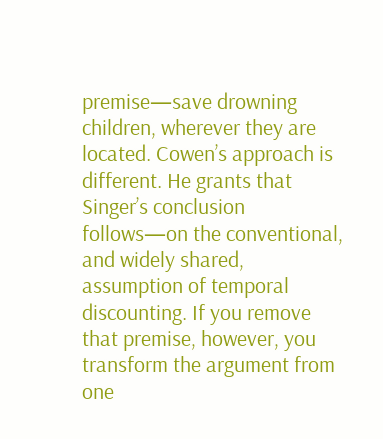premise—save drowning children, wherever they are located. Cowen’s approach is different. He grants that Singer’s conclusion follows—on the conventional, and widely shared, assumption of temporal discounting. If you remove that premise, however, you transform the argument from one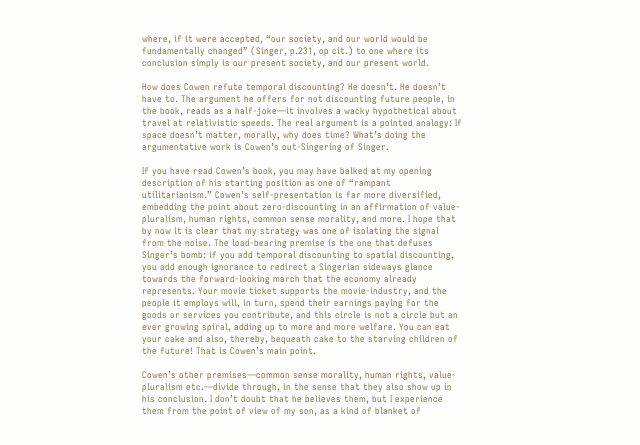where, if it were accepted, “our society, and our world would be fundamentally changed” (Singer, p.231, op cit.) to one where its conclusion simply is our present society, and our present world.

How does Cowen refute temporal discounting? He doesn’t. He doesn’t have to. The argument he offers for not discounting future people, in the book, reads as a half-joke—it involves a wacky hypothetical about travel at relativistic speeds. The real argument is a pointed analogy: If space doesn’t matter, morally, why does time? What’s doing the argumentative work is Cowen’s out-Singering of Singer.

If you have read Cowen’s book, you may have balked at my opening description of his starting position as one of “rampant utilitarianism.” Cowen’s self-presentation is far more diversified, embedding the point about zero-discounting in an affirmation of value-pluralism, human rights, common sense morality, and more. I hope that by now it is clear that my strategy was one of isolating the signal from the noise. The load-bearing premise is the one that defuses Singer’s bomb: if you add temporal discounting to spatial discounting, you add enough ignorance to redirect a Singerian sideways glance towards the forward-looking march that the economy already represents. Your movie ticket supports the movie-industry, and the people it employs will, in turn, spend their earnings paying for the goods or services you contribute, and this circle is not a circle but an ever growing spiral, adding up to more and more welfare. You can eat your cake and also, thereby, bequeath cake to the starving children of the future! That is Cowen’s main point.

Cowen’s other premises—common sense morality, human rights, value-pluralism etc.—divide through, in the sense that they also show up in his conclusion. I don’t doubt that he believes them, but I experience them from the point of view of my son, as a kind of blanket of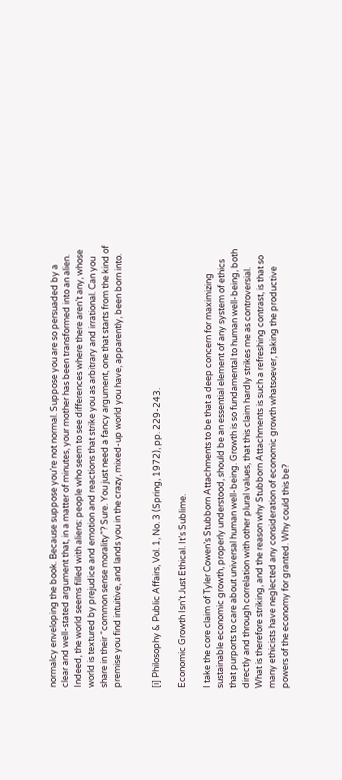normalcy enveloping the book. Because suppose you’re not normal. Suppose you are so persuaded by a clear and well-stated argument that, in a matter of minutes, your mother has been transformed into an alien. Indeed, the world seems filled with aliens: people who seem to see differences where there aren’t any, whose world is textured by prejudice and emotion and reactions that strike you as arbitrary and irrational. Can you share in their “common sense morality”? Sure. You just need a fancy argument, one that starts from the kind of premise you find intuitive, and lands you in the crazy, mixed-up world you have, apparently, been born into.


[i] Philosophy & Public Affairs, Vol. 1, No. 3 (Spring, 1972), pp. 229-243.

Economic Growth Isn’t Just Ethical. It’s Sublime.

I take the core claim of Tyler Cowen’s Stubborn Attachments to be that a deep concern for maximizing sustainable economic growth, properly understood, should be an essential element of any system of ethics that purports to care about universal human well-being. Growth is so fundamental to human well-being, both directly and through correlation with other plural values, that this claim hardly strikes me as controversial. What is therefore striking, and the reason why Stubborn Attachments is such a refreshing contrast, is that so many ethicists have neglected any consideration of economic growth whatsoever, taking the productive powers of the economy for granted. Why could this be?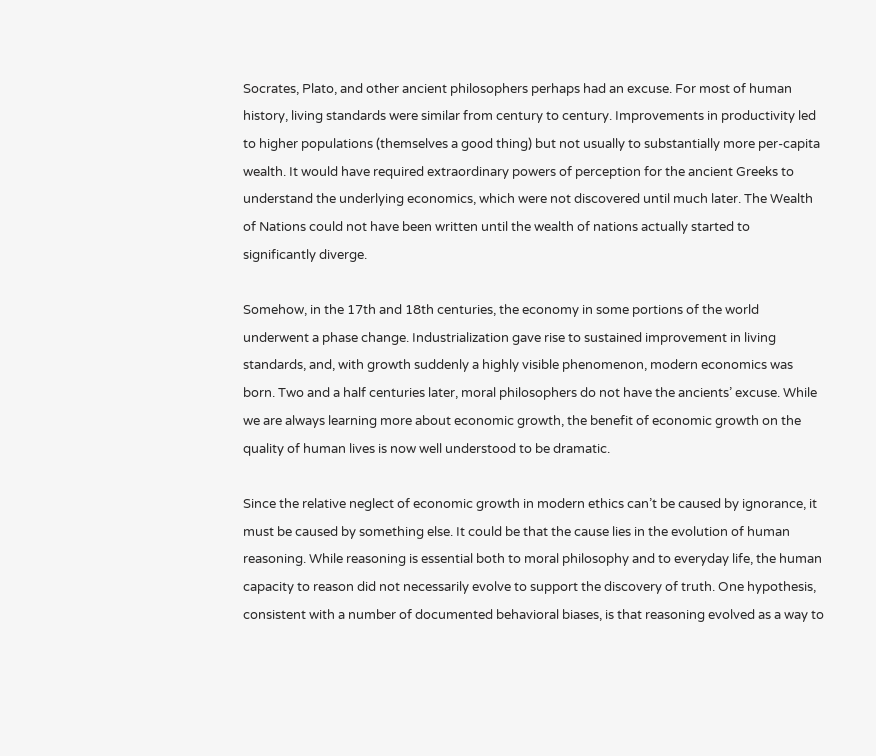Socrates, Plato, and other ancient philosophers perhaps had an excuse. For most of human history, living standards were similar from century to century. Improvements in productivity led to higher populations (themselves a good thing) but not usually to substantially more per-capita wealth. It would have required extraordinary powers of perception for the ancient Greeks to understand the underlying economics, which were not discovered until much later. The Wealth of Nations could not have been written until the wealth of nations actually started to significantly diverge.

Somehow, in the 17th and 18th centuries, the economy in some portions of the world underwent a phase change. Industrialization gave rise to sustained improvement in living standards, and, with growth suddenly a highly visible phenomenon, modern economics was born. Two and a half centuries later, moral philosophers do not have the ancients’ excuse. While we are always learning more about economic growth, the benefit of economic growth on the quality of human lives is now well understood to be dramatic.

Since the relative neglect of economic growth in modern ethics can’t be caused by ignorance, it must be caused by something else. It could be that the cause lies in the evolution of human reasoning. While reasoning is essential both to moral philosophy and to everyday life, the human capacity to reason did not necessarily evolve to support the discovery of truth. One hypothesis, consistent with a number of documented behavioral biases, is that reasoning evolved as a way to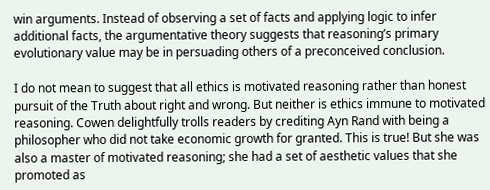win arguments. Instead of observing a set of facts and applying logic to infer additional facts, the argumentative theory suggests that reasoning’s primary evolutionary value may be in persuading others of a preconceived conclusion.

I do not mean to suggest that all ethics is motivated reasoning rather than honest pursuit of the Truth about right and wrong. But neither is ethics immune to motivated reasoning. Cowen delightfully trolls readers by crediting Ayn Rand with being a philosopher who did not take economic growth for granted. This is true! But she was also a master of motivated reasoning; she had a set of aesthetic values that she promoted as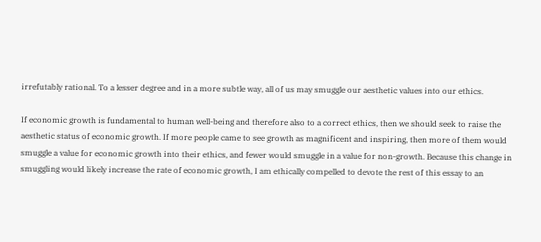irrefutably rational. To a lesser degree and in a more subtle way, all of us may smuggle our aesthetic values into our ethics.

If economic growth is fundamental to human well-being and therefore also to a correct ethics, then we should seek to raise the aesthetic status of economic growth. If more people came to see growth as magnificent and inspiring, then more of them would smuggle a value for economic growth into their ethics, and fewer would smuggle in a value for non-growth. Because this change in smuggling would likely increase the rate of economic growth, I am ethically compelled to devote the rest of this essay to an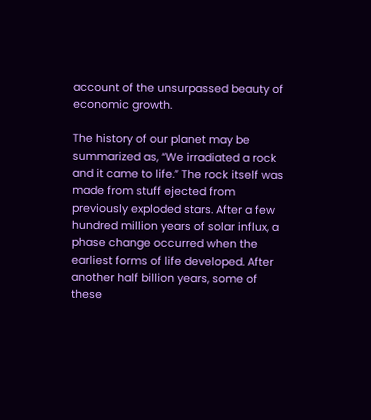account of the unsurpassed beauty of economic growth.

The history of our planet may be summarized as, “We irradiated a rock and it came to life.” The rock itself was made from stuff ejected from previously exploded stars. After a few hundred million years of solar influx, a phase change occurred when the earliest forms of life developed. After another half billion years, some of these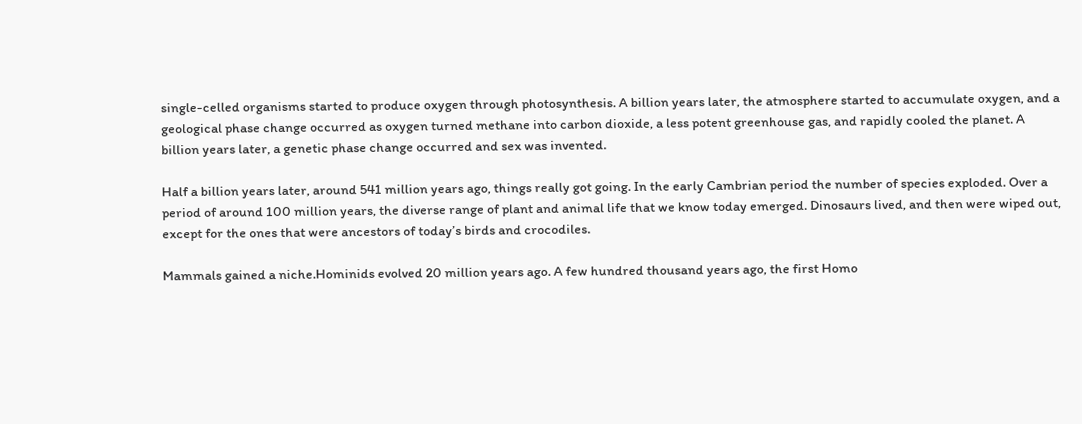single-celled organisms started to produce oxygen through photosynthesis. A billion years later, the atmosphere started to accumulate oxygen, and a geological phase change occurred as oxygen turned methane into carbon dioxide, a less potent greenhouse gas, and rapidly cooled the planet. A billion years later, a genetic phase change occurred and sex was invented.

Half a billion years later, around 541 million years ago, things really got going. In the early Cambrian period the number of species exploded. Over a period of around 100 million years, the diverse range of plant and animal life that we know today emerged. Dinosaurs lived, and then were wiped out, except for the ones that were ancestors of today’s birds and crocodiles.

Mammals gained a niche.Hominids evolved 20 million years ago. A few hundred thousand years ago, the first Homo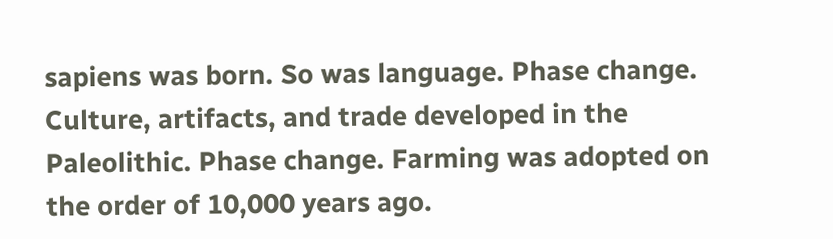sapiens was born. So was language. Phase change. Culture, artifacts, and trade developed in the Paleolithic. Phase change. Farming was adopted on the order of 10,000 years ago.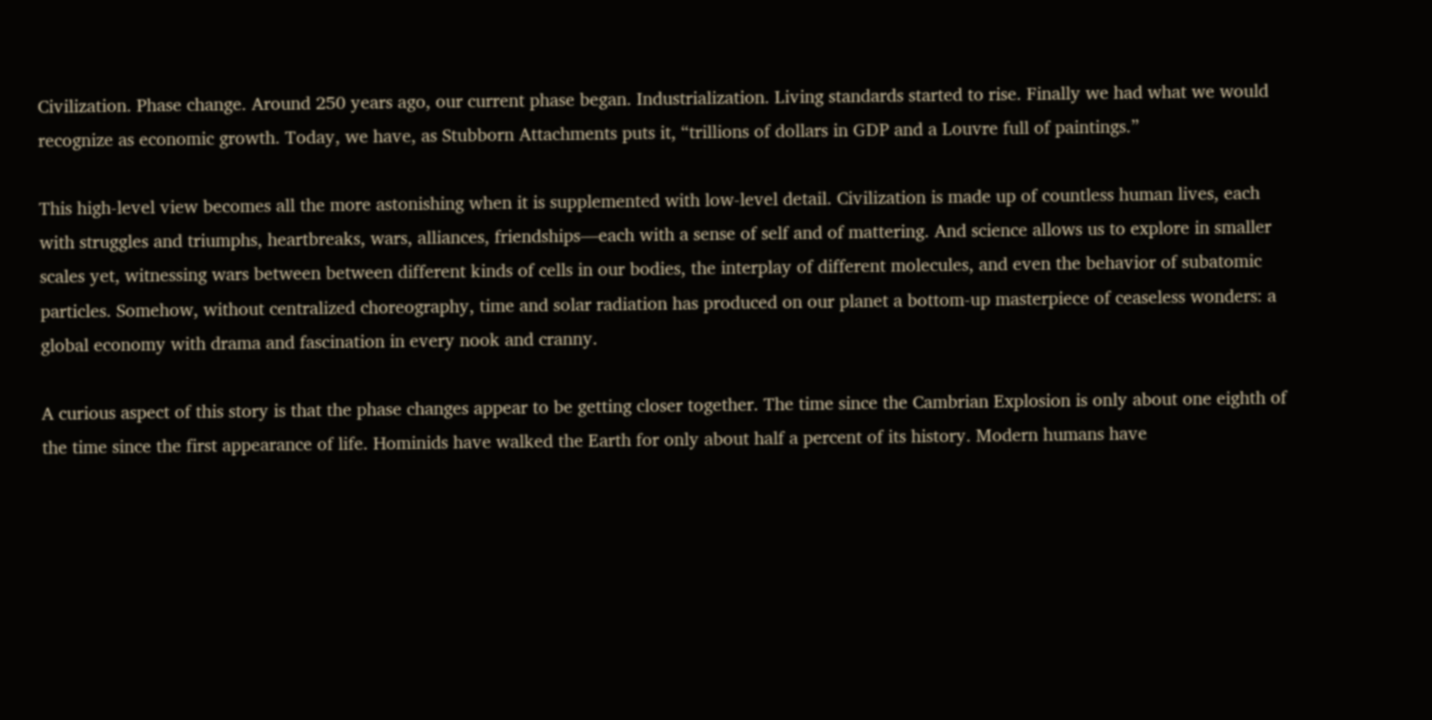Civilization. Phase change. Around 250 years ago, our current phase began. Industrialization. Living standards started to rise. Finally we had what we would recognize as economic growth. Today, we have, as Stubborn Attachments puts it, “trillions of dollars in GDP and a Louvre full of paintings.”

This high-level view becomes all the more astonishing when it is supplemented with low-level detail. Civilization is made up of countless human lives, each with struggles and triumphs, heartbreaks, wars, alliances, friendships—each with a sense of self and of mattering. And science allows us to explore in smaller scales yet, witnessing wars between between different kinds of cells in our bodies, the interplay of different molecules, and even the behavior of subatomic particles. Somehow, without centralized choreography, time and solar radiation has produced on our planet a bottom-up masterpiece of ceaseless wonders: a global economy with drama and fascination in every nook and cranny.

A curious aspect of this story is that the phase changes appear to be getting closer together. The time since the Cambrian Explosion is only about one eighth of the time since the first appearance of life. Hominids have walked the Earth for only about half a percent of its history. Modern humans have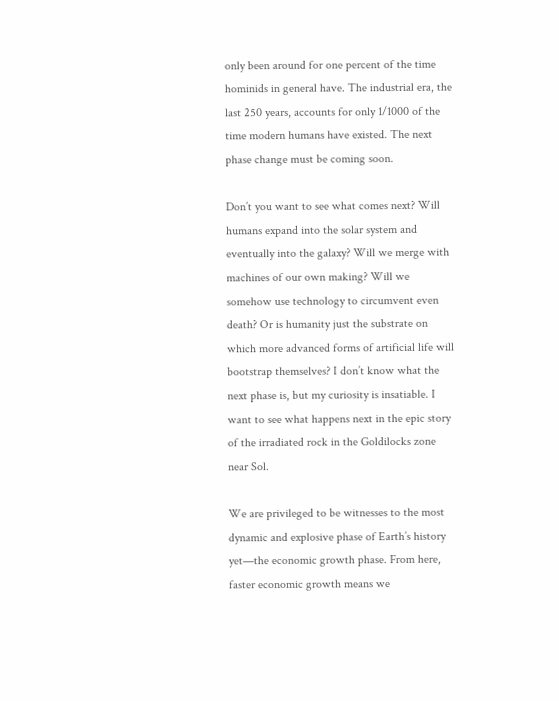only been around for one percent of the time hominids in general have. The industrial era, the last 250 years, accounts for only 1/1000 of the time modern humans have existed. The next phase change must be coming soon.

Don’t you want to see what comes next? Will humans expand into the solar system and eventually into the galaxy? Will we merge with machines of our own making? Will we somehow use technology to circumvent even death? Or is humanity just the substrate on which more advanced forms of artificial life will bootstrap themselves? I don’t know what the next phase is, but my curiosity is insatiable. I want to see what happens next in the epic story of the irradiated rock in the Goldilocks zone near Sol.

We are privileged to be witnesses to the most dynamic and explosive phase of Earth’s history yet—the economic growth phase. From here, faster economic growth means we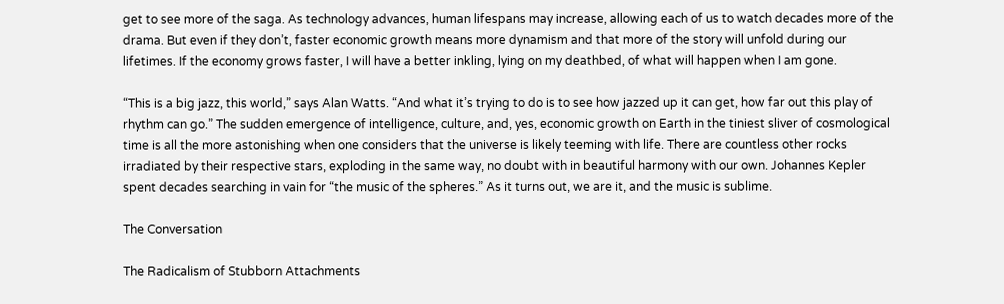get to see more of the saga. As technology advances, human lifespans may increase, allowing each of us to watch decades more of the drama. But even if they don’t, faster economic growth means more dynamism and that more of the story will unfold during our lifetimes. If the economy grows faster, I will have a better inkling, lying on my deathbed, of what will happen when I am gone.

“This is a big jazz, this world,” says Alan Watts. “And what it’s trying to do is to see how jazzed up it can get, how far out this play of rhythm can go.” The sudden emergence of intelligence, culture, and, yes, economic growth on Earth in the tiniest sliver of cosmological time is all the more astonishing when one considers that the universe is likely teeming with life. There are countless other rocks irradiated by their respective stars, exploding in the same way, no doubt with in beautiful harmony with our own. Johannes Kepler spent decades searching in vain for “the music of the spheres.” As it turns out, we are it, and the music is sublime.

The Conversation

The Radicalism of Stubborn Attachments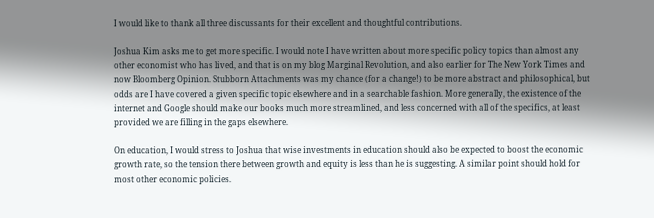I would like to thank all three discussants for their excellent and thoughtful contributions.

Joshua Kim asks me to get more specific. I would note I have written about more specific policy topics than almost any other economist who has lived, and that is on my blog Marginal Revolution, and also earlier for The New York Times and now Bloomberg Opinion. Stubborn Attachments was my chance (for a change!) to be more abstract and philosophical, but odds are I have covered a given specific topic elsewhere and in a searchable fashion. More generally, the existence of the internet and Google should make our books much more streamlined, and less concerned with all of the specifics, at least provided we are filling in the gaps elsewhere.

On education, I would stress to Joshua that wise investments in education should also be expected to boost the economic growth rate, so the tension there between growth and equity is less than he is suggesting. A similar point should hold for most other economic policies.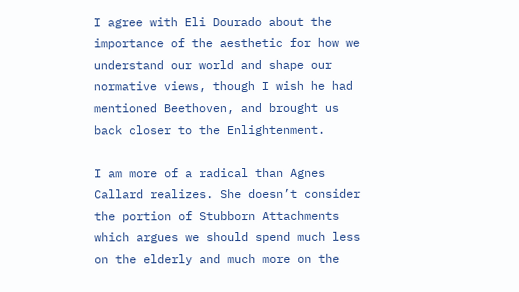I agree with Eli Dourado about the importance of the aesthetic for how we understand our world and shape our normative views, though I wish he had mentioned Beethoven, and brought us back closer to the Enlightenment.

I am more of a radical than Agnes Callard realizes. She doesn’t consider the portion of Stubborn Attachments which argues we should spend much less on the elderly and much more on the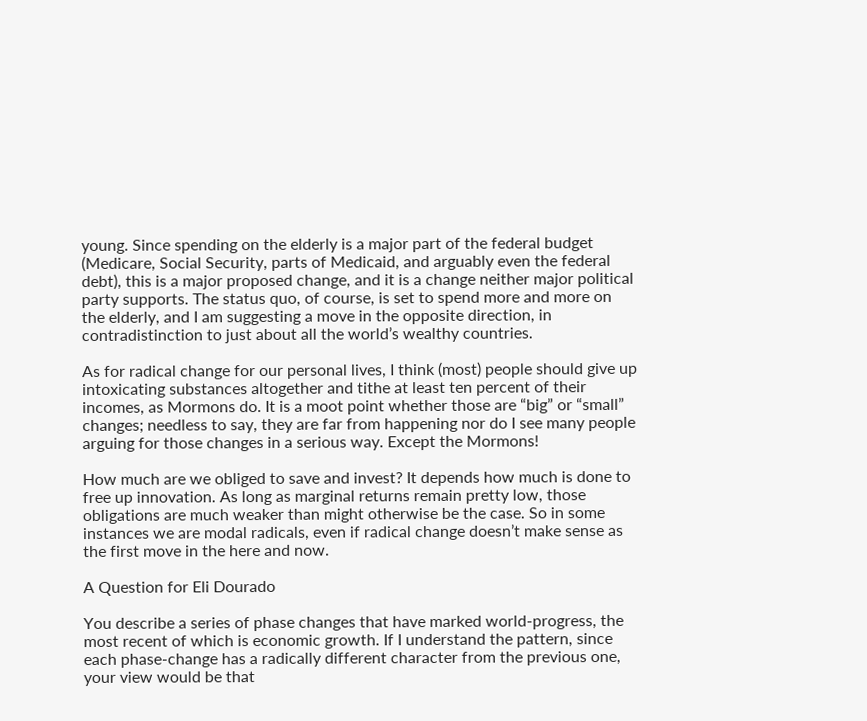young. Since spending on the elderly is a major part of the federal budget (Medicare, Social Security, parts of Medicaid, and arguably even the federal debt), this is a major proposed change, and it is a change neither major political party supports. The status quo, of course, is set to spend more and more on the elderly, and I am suggesting a move in the opposite direction, in contradistinction to just about all the world’s wealthy countries.

As for radical change for our personal lives, I think (most) people should give up intoxicating substances altogether and tithe at least ten percent of their incomes, as Mormons do. It is a moot point whether those are “big” or “small” changes; needless to say, they are far from happening nor do I see many people arguing for those changes in a serious way. Except the Mormons!

How much are we obliged to save and invest? It depends how much is done to free up innovation. As long as marginal returns remain pretty low, those obligations are much weaker than might otherwise be the case. So in some instances we are modal radicals, even if radical change doesn’t make sense as the first move in the here and now.

A Question for Eli Dourado

You describe a series of phase changes that have marked world-progress, the most recent of which is economic growth. If I understand the pattern, since each phase-change has a radically different character from the previous one, your view would be that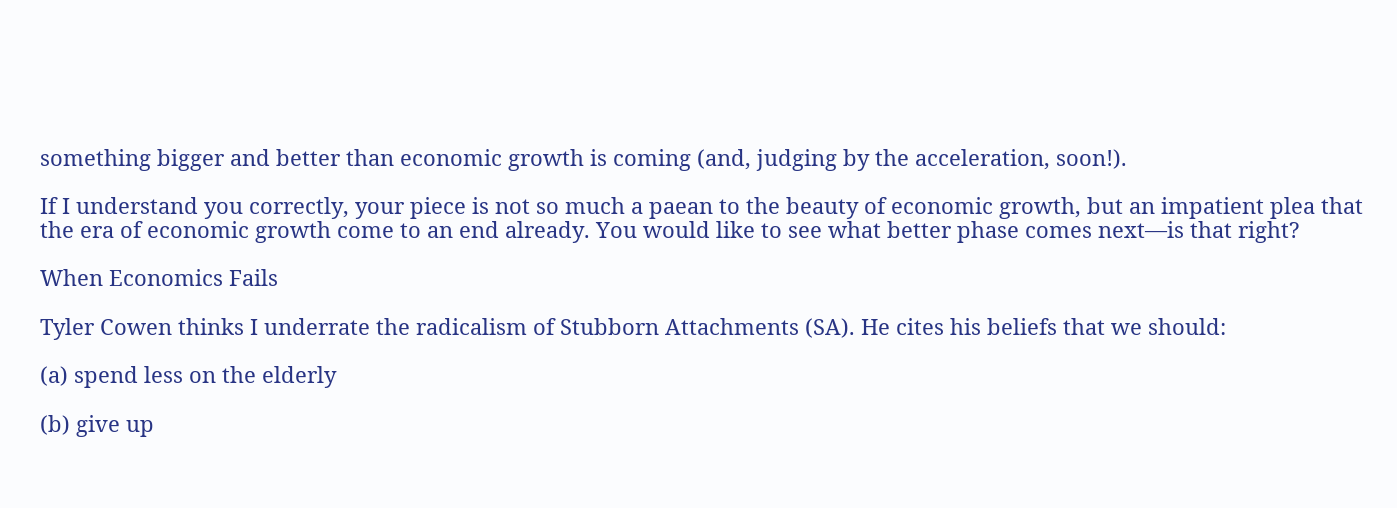something bigger and better than economic growth is coming (and, judging by the acceleration, soon!).

If I understand you correctly, your piece is not so much a paean to the beauty of economic growth, but an impatient plea that the era of economic growth come to an end already. You would like to see what better phase comes next—is that right?

When Economics Fails

Tyler Cowen thinks I underrate the radicalism of Stubborn Attachments (SA). He cites his beliefs that we should:

(a) spend less on the elderly

(b) give up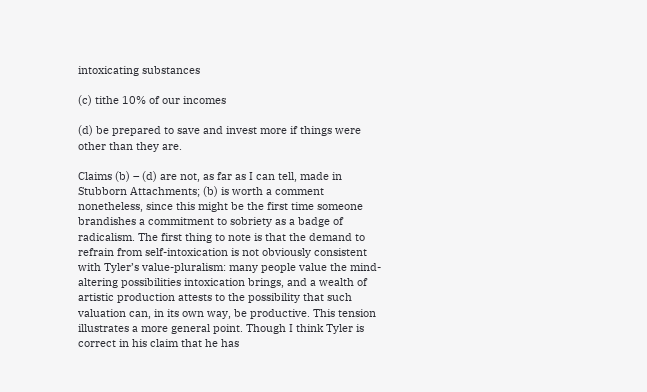intoxicating substances

(c) tithe 10% of our incomes

(d) be prepared to save and invest more if things were other than they are.

Claims (b) – (d) are not, as far as I can tell, made in Stubborn Attachments; (b) is worth a comment nonetheless, since this might be the first time someone brandishes a commitment to sobriety as a badge of radicalism. The first thing to note is that the demand to refrain from self-intoxication is not obviously consistent with Tyler’s value-pluralism: many people value the mind-altering possibilities intoxication brings, and a wealth of artistic production attests to the possibility that such valuation can, in its own way, be productive. This tension illustrates a more general point. Though I think Tyler is correct in his claim that he has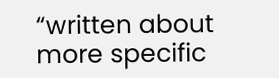“written about more specific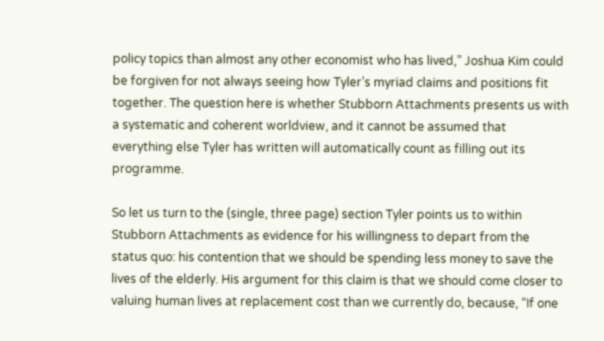policy topics than almost any other economist who has lived,” Joshua Kim could be forgiven for not always seeing how Tyler’s myriad claims and positions fit together. The question here is whether Stubborn Attachments presents us with a systematic and coherent worldview, and it cannot be assumed that everything else Tyler has written will automatically count as filling out its programme.

So let us turn to the (single, three page) section Tyler points us to within Stubborn Attachments as evidence for his willingness to depart from the status quo: his contention that we should be spending less money to save the lives of the elderly. His argument for this claim is that we should come closer to valuing human lives at replacement cost than we currently do, because, “If one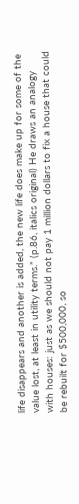life disappears and another is added, the new life does make up for some of the value lost, at least in utility terms.” (p.86, italics original) He draws an analogy with houses: just as we should not pay 1 million dollars to fix a house that could be rebuilt for $500,000, so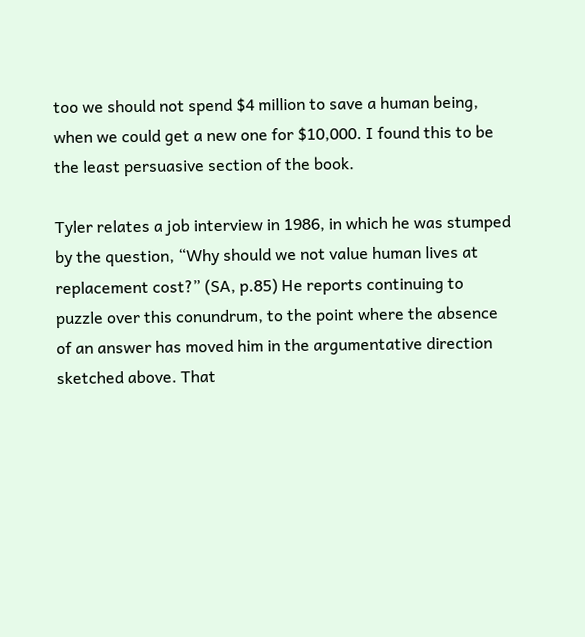too we should not spend $4 million to save a human being, when we could get a new one for $10,000. I found this to be the least persuasive section of the book.

Tyler relates a job interview in 1986, in which he was stumped by the question, “Why should we not value human lives at replacement cost?” (SA, p.85) He reports continuing to puzzle over this conundrum, to the point where the absence of an answer has moved him in the argumentative direction sketched above. That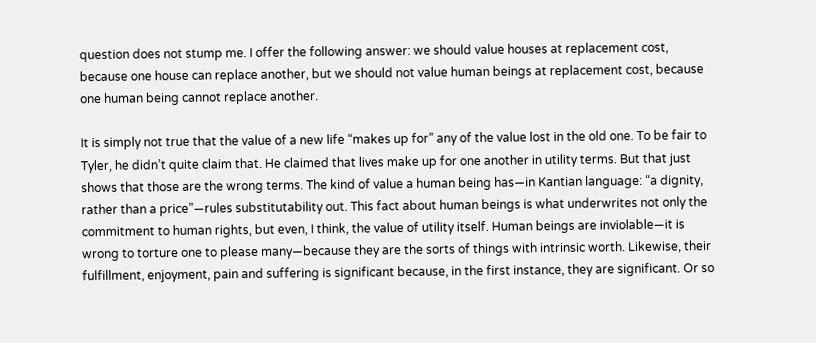question does not stump me. I offer the following answer: we should value houses at replacement cost, because one house can replace another, but we should not value human beings at replacement cost, because one human being cannot replace another.

It is simply not true that the value of a new life “makes up for” any of the value lost in the old one. To be fair to Tyler, he didn’t quite claim that. He claimed that lives make up for one another in utility terms. But that just shows that those are the wrong terms. The kind of value a human being has—in Kantian language: “a dignity, rather than a price”—rules substitutability out. This fact about human beings is what underwrites not only the commitment to human rights, but even, I think, the value of utility itself. Human beings are inviolable—it is wrong to torture one to please many—because they are the sorts of things with intrinsic worth. Likewise, their fulfillment, enjoyment, pain and suffering is significant because, in the first instance, they are significant. Or so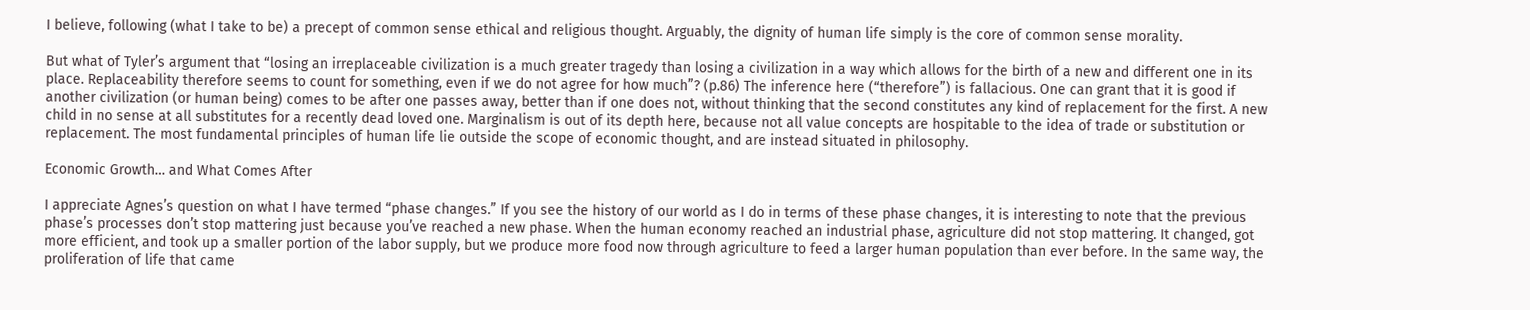I believe, following (what I take to be) a precept of common sense ethical and religious thought. Arguably, the dignity of human life simply is the core of common sense morality.

But what of Tyler’s argument that “losing an irreplaceable civilization is a much greater tragedy than losing a civilization in a way which allows for the birth of a new and different one in its place. Replaceability therefore seems to count for something, even if we do not agree for how much”? (p.86) The inference here (“therefore”) is fallacious. One can grant that it is good if another civilization (or human being) comes to be after one passes away, better than if one does not, without thinking that the second constitutes any kind of replacement for the first. A new child in no sense at all substitutes for a recently dead loved one. Marginalism is out of its depth here, because not all value concepts are hospitable to the idea of trade or substitution or replacement. The most fundamental principles of human life lie outside the scope of economic thought, and are instead situated in philosophy.

Economic Growth… and What Comes After

I appreciate Agnes’s question on what I have termed “phase changes.” If you see the history of our world as I do in terms of these phase changes, it is interesting to note that the previous phase’s processes don’t stop mattering just because you’ve reached a new phase. When the human economy reached an industrial phase, agriculture did not stop mattering. It changed, got more efficient, and took up a smaller portion of the labor supply, but we produce more food now through agriculture to feed a larger human population than ever before. In the same way, the proliferation of life that came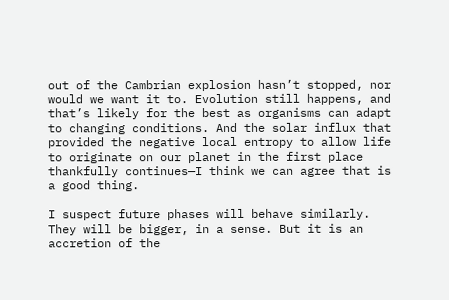out of the Cambrian explosion hasn’t stopped, nor would we want it to. Evolution still happens, and that’s likely for the best as organisms can adapt to changing conditions. And the solar influx that provided the negative local entropy to allow life to originate on our planet in the first place thankfully continues—I think we can agree that is a good thing.

I suspect future phases will behave similarly. They will be bigger, in a sense. But it is an accretion of the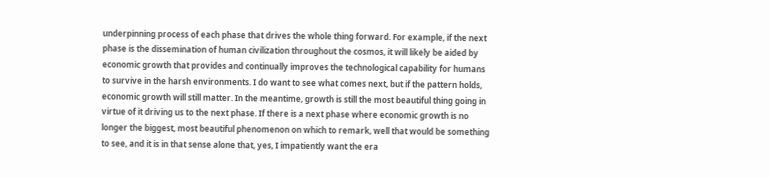underpinning process of each phase that drives the whole thing forward. For example, if the next phase is the dissemination of human civilization throughout the cosmos, it will likely be aided by economic growth that provides and continually improves the technological capability for humans to survive in the harsh environments. I do want to see what comes next, but if the pattern holds, economic growth will still matter. In the meantime, growth is still the most beautiful thing going in virtue of it driving us to the next phase. If there is a next phase where economic growth is no longer the biggest, most beautiful phenomenon on which to remark, well that would be something to see, and it is in that sense alone that, yes, I impatiently want the era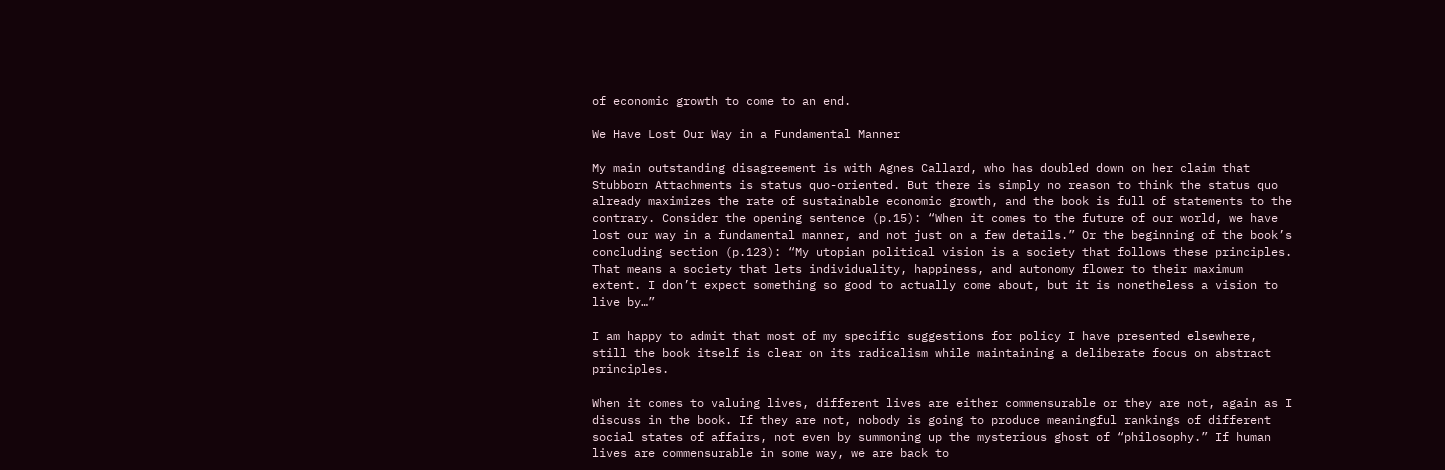of economic growth to come to an end.

We Have Lost Our Way in a Fundamental Manner

My main outstanding disagreement is with Agnes Callard, who has doubled down on her claim that Stubborn Attachments is status quo-oriented. But there is simply no reason to think the status quo already maximizes the rate of sustainable economic growth, and the book is full of statements to the contrary. Consider the opening sentence (p.15): “When it comes to the future of our world, we have lost our way in a fundamental manner, and not just on a few details.” Or the beginning of the book’s concluding section (p.123): “My utopian political vision is a society that follows these principles. That means a society that lets individuality, happiness, and autonomy flower to their maximum extent. I don’t expect something so good to actually come about, but it is nonetheless a vision to live by…”

I am happy to admit that most of my specific suggestions for policy I have presented elsewhere, still the book itself is clear on its radicalism while maintaining a deliberate focus on abstract principles.

When it comes to valuing lives, different lives are either commensurable or they are not, again as I discuss in the book. If they are not, nobody is going to produce meaningful rankings of different social states of affairs, not even by summoning up the mysterious ghost of “philosophy.” If human lives are commensurable in some way, we are back to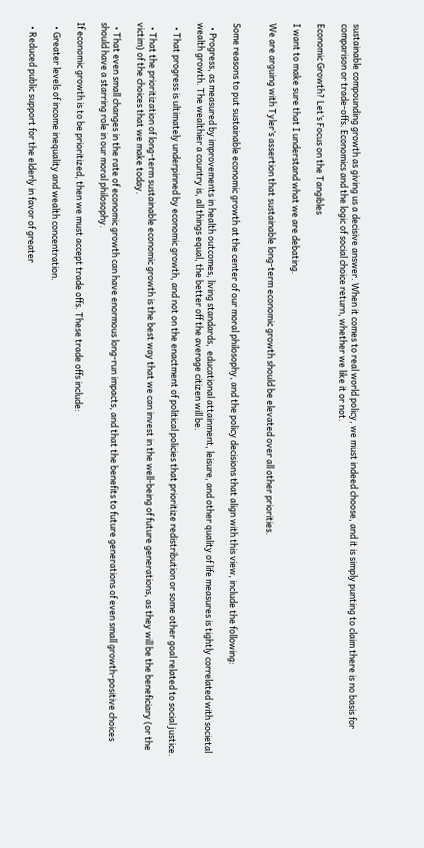sustainable compounding growth as giving us a decisive answer. When it comes to real world policy, we must indeed choose, and it is simply punting to claim there is no basis for comparison or trade-offs. Economics and the logic of social choice return, whether we like it or not.

Economic Growth? Let’s Focus on the Tangibles

I want to make sure that I understand what we are debating.

We are arguing with Tyler’s assertion that sustainable long-term economic growth should be elevated over all other priorities.


Some reasons to put sustainable economic growth at the center of our moral philosophy, and the policy decisions that align with this view, include the following:

  • Progress, as measured by improvements in health outcomes, living standards,  educational attainment, leisure, and other quality of life measures is tightly correlated with societal wealth growth. The wealthier a country is, all things equal, the better off the average citizen will be.

  • That progress is ultimately underpinned by economic growth, and not on the enactment of political policies that prioritize redistribution or some other goal related to social justice.

  • That the prioritization of long-term sustainable economic growth is the best way that we can invest in the well-being of future generations, as they will be the beneficiary (or the victim) of the choices that we make today.

  • That even small changes in the rate of economic growth can have enormous long-run impacts, and that the benefits to future generations of even small growth-positive choices should have a starring role in our moral philosophy.

If economic growth is to be prioritized, then we must accept trade offs. These trade offs include:

  • Greater levels of income inequality and wealth concentration.

  • Reduced public support for the elderly in favor of greater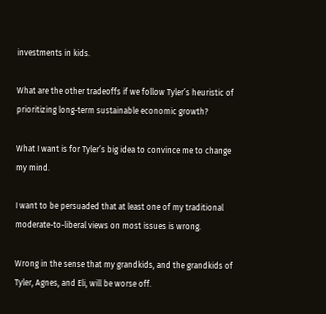investments in kids.

What are the other tradeoffs if we follow Tyler’s heuristic of prioritizing long-term sustainable economic growth?

What I want is for Tyler’s big idea to convince me to change my mind.

I want to be persuaded that at least one of my traditional moderate-to-liberal views on most issues is wrong.

Wrong in the sense that my grandkids, and the grandkids of Tyler, Agnes, and Eli, will be worse off.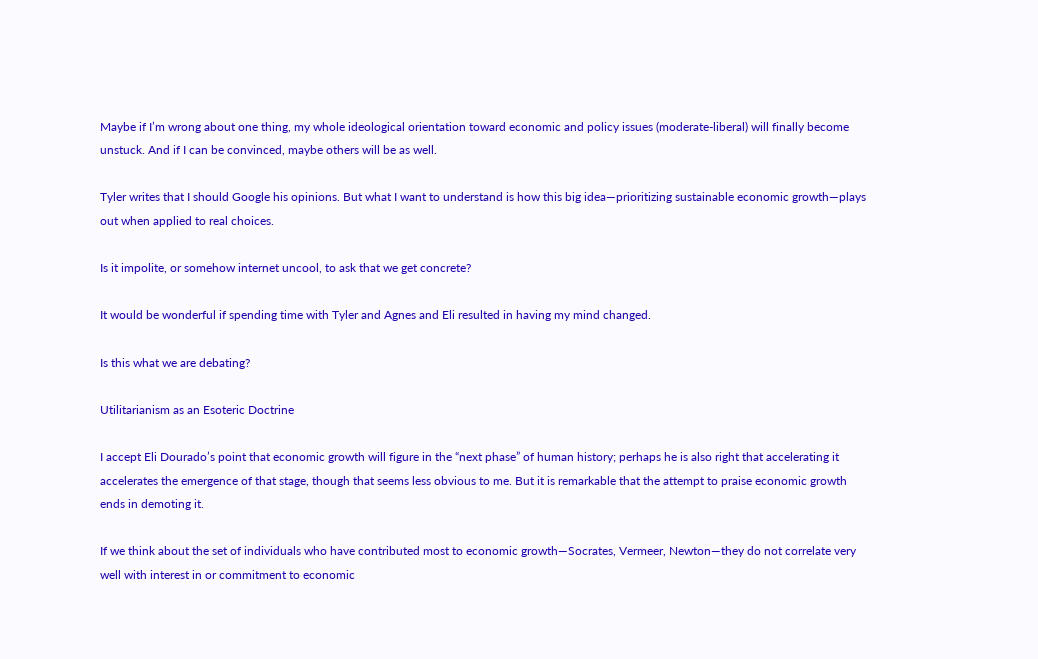Maybe if I’m wrong about one thing, my whole ideological orientation toward economic and policy issues (moderate-liberal) will finally become unstuck. And if I can be convinced, maybe others will be as well.

Tyler writes that I should Google his opinions. But what I want to understand is how this big idea—prioritizing sustainable economic growth—plays out when applied to real choices.

Is it impolite, or somehow internet uncool, to ask that we get concrete?

It would be wonderful if spending time with Tyler and Agnes and Eli resulted in having my mind changed.

Is this what we are debating?

Utilitarianism as an Esoteric Doctrine

I accept Eli Dourado’s point that economic growth will figure in the “next phase” of human history; perhaps he is also right that accelerating it accelerates the emergence of that stage, though that seems less obvious to me. But it is remarkable that the attempt to praise economic growth ends in demoting it.

If we think about the set of individuals who have contributed most to economic growth—Socrates, Vermeer, Newton—they do not correlate very well with interest in or commitment to economic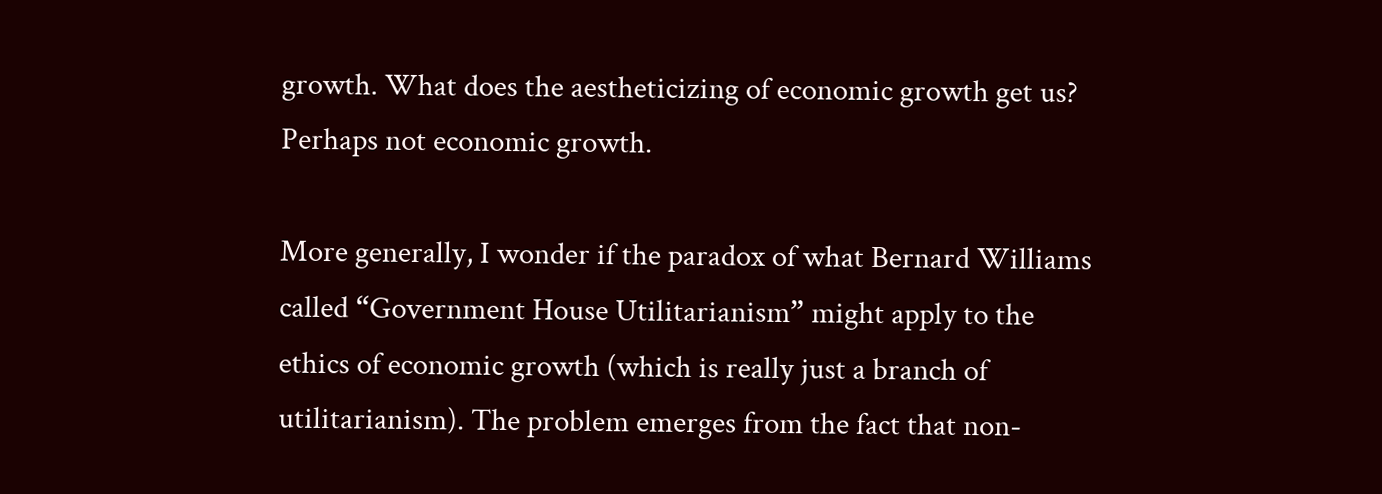growth. What does the aestheticizing of economic growth get us? Perhaps not economic growth.

More generally, I wonder if the paradox of what Bernard Williams called “Government House Utilitarianism” might apply to the ethics of economic growth (which is really just a branch of utilitarianism). The problem emerges from the fact that non-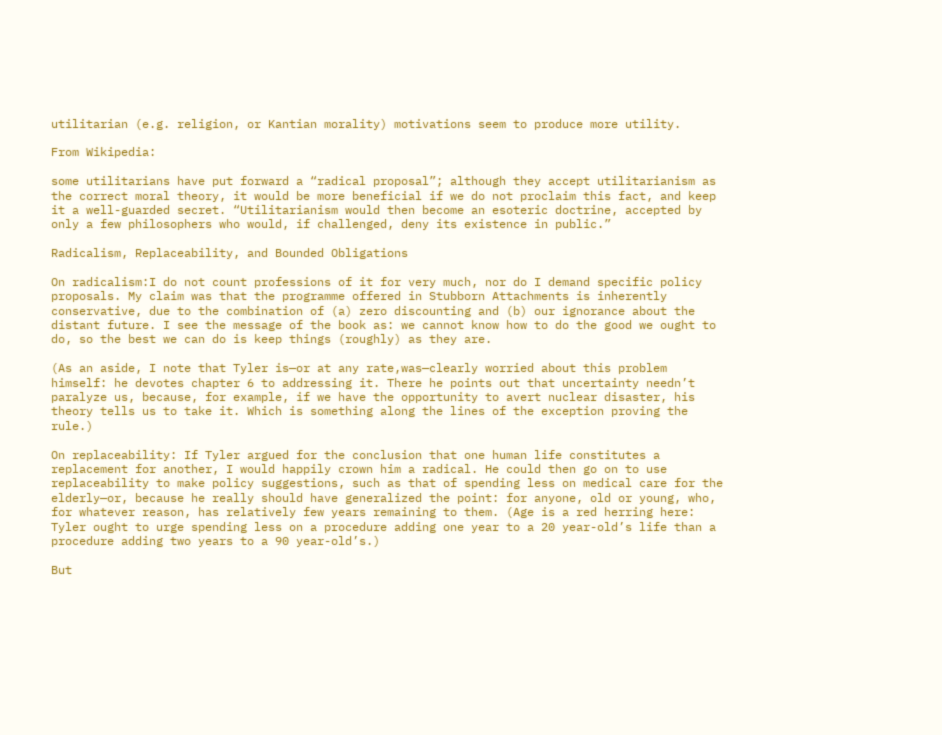utilitarian (e.g. religion, or Kantian morality) motivations seem to produce more utility.

From Wikipedia:

some utilitarians have put forward a “radical proposal”; although they accept utilitarianism as the correct moral theory, it would be more beneficial if we do not proclaim this fact, and keep it a well-guarded secret. “Utilitarianism would then become an esoteric doctrine, accepted by only a few philosophers who would, if challenged, deny its existence in public.”

Radicalism, Replaceability, and Bounded Obligations

On radicalism:I do not count professions of it for very much, nor do I demand specific policy proposals. My claim was that the programme offered in Stubborn Attachments is inherently conservative, due to the combination of (a) zero discounting and (b) our ignorance about the distant future. I see the message of the book as: we cannot know how to do the good we ought to do, so the best we can do is keep things (roughly) as they are.

(As an aside, I note that Tyler is—or at any rate,was—clearly worried about this problem himself: he devotes chapter 6 to addressing it. There he points out that uncertainty needn’t paralyze us, because, for example, if we have the opportunity to avert nuclear disaster, his theory tells us to take it. Which is something along the lines of the exception proving the rule.)

On replaceability: If Tyler argued for the conclusion that one human life constitutes a replacement for another, I would happily crown him a radical. He could then go on to use replaceability to make policy suggestions, such as that of spending less on medical care for the elderly—or, because he really should have generalized the point: for anyone, old or young, who, for whatever reason, has relatively few years remaining to them. (Age is a red herring here: Tyler ought to urge spending less on a procedure adding one year to a 20 year-old’s life than a procedure adding two years to a 90 year-old’s.)

But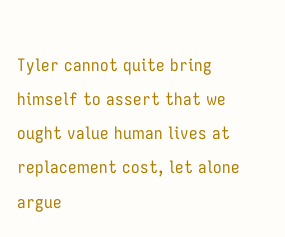Tyler cannot quite bring himself to assert that we ought value human lives at replacement cost, let alone argue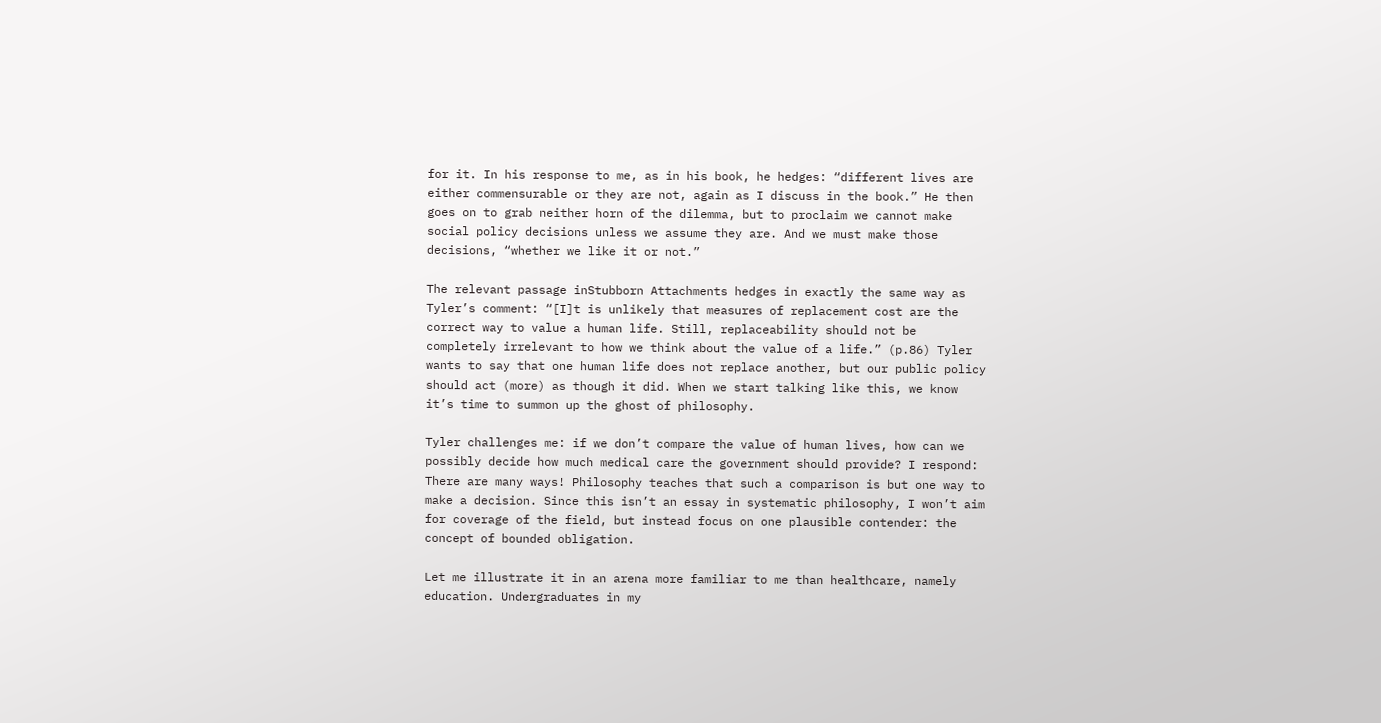for it. In his response to me, as in his book, he hedges: “different lives are either commensurable or they are not, again as I discuss in the book.” He then goes on to grab neither horn of the dilemma, but to proclaim we cannot make social policy decisions unless we assume they are. And we must make those decisions, “whether we like it or not.”

The relevant passage inStubborn Attachments hedges in exactly the same way as Tyler’s comment: “[I]t is unlikely that measures of replacement cost are the correct way to value a human life. Still, replaceability should not be completely irrelevant to how we think about the value of a life.” (p.86) Tyler wants to say that one human life does not replace another, but our public policy should act (more) as though it did. When we start talking like this, we know it’s time to summon up the ghost of philosophy.

Tyler challenges me: if we don’t compare the value of human lives, how can we possibly decide how much medical care the government should provide? I respond: There are many ways! Philosophy teaches that such a comparison is but one way to make a decision. Since this isn’t an essay in systematic philosophy, I won’t aim for coverage of the field, but instead focus on one plausible contender: the concept of bounded obligation.

Let me illustrate it in an arena more familiar to me than healthcare, namely education. Undergraduates in my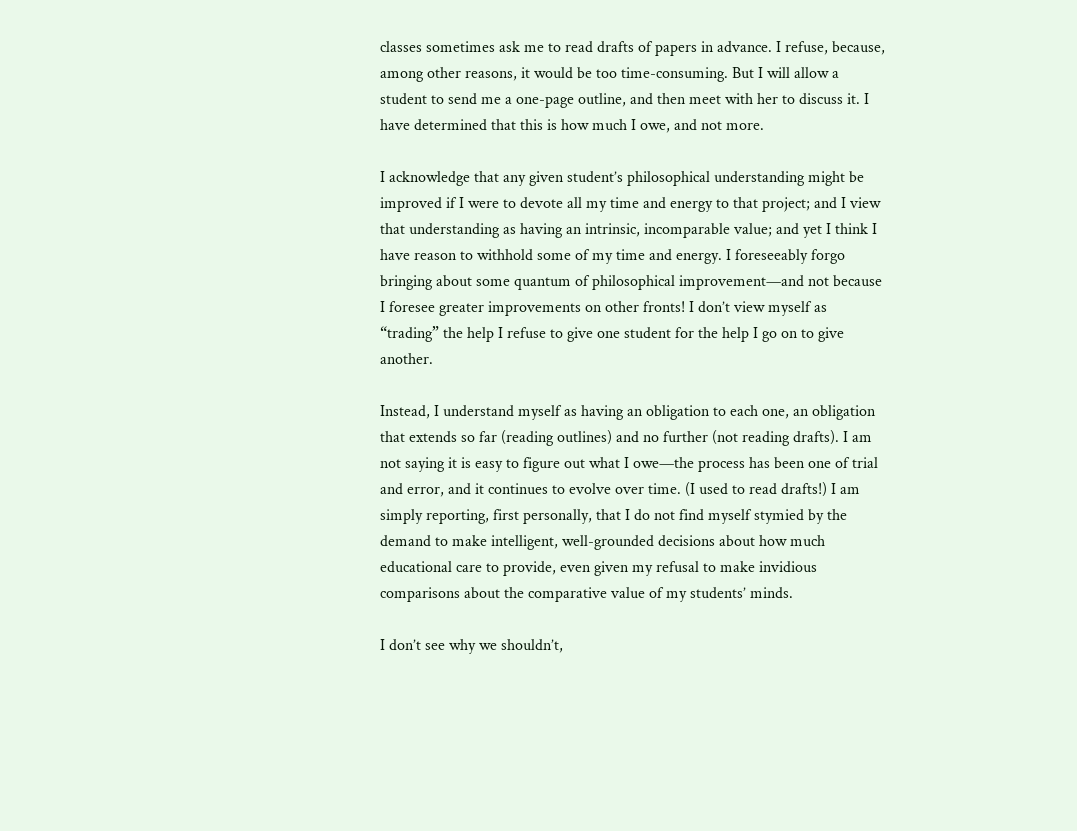classes sometimes ask me to read drafts of papers in advance. I refuse, because, among other reasons, it would be too time-consuming. But I will allow a student to send me a one-page outline, and then meet with her to discuss it. I have determined that this is how much I owe, and not more.

I acknowledge that any given student’s philosophical understanding might be improved if I were to devote all my time and energy to that project; and I view that understanding as having an intrinsic, incomparable value; and yet I think I have reason to withhold some of my time and energy. I foreseeably forgo bringing about some quantum of philosophical improvement—and not because I foresee greater improvements on other fronts! I don’t view myself as “trading” the help I refuse to give one student for the help I go on to give another.

Instead, I understand myself as having an obligation to each one, an obligation that extends so far (reading outlines) and no further (not reading drafts). I am not saying it is easy to figure out what I owe—the process has been one of trial and error, and it continues to evolve over time. (I used to read drafts!) I am simply reporting, first personally, that I do not find myself stymied by the demand to make intelligent, well-grounded decisions about how much educational care to provide, even given my refusal to make invidious comparisons about the comparative value of my students’ minds.

I don’t see why we shouldn’t,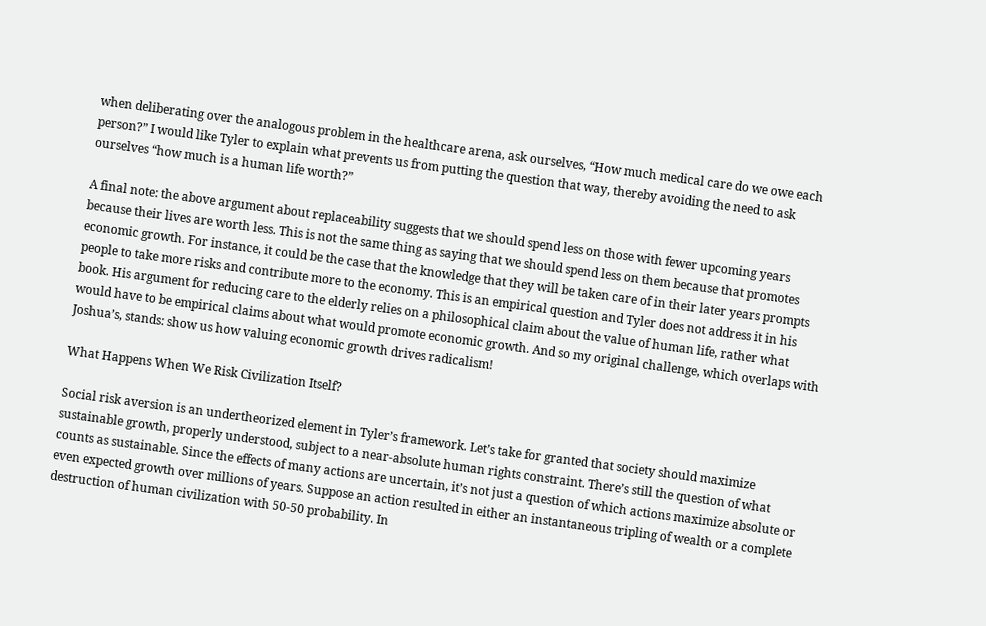when deliberating over the analogous problem in the healthcare arena, ask ourselves, “How much medical care do we owe each person?” I would like Tyler to explain what prevents us from putting the question that way, thereby avoiding the need to ask ourselves “how much is a human life worth?”

A final note: the above argument about replaceability suggests that we should spend less on those with fewer upcoming years because their lives are worth less. This is not the same thing as saying that we should spend less on them because that promotes economic growth. For instance, it could be the case that the knowledge that they will be taken care of in their later years prompts people to take more risks and contribute more to the economy. This is an empirical question and Tyler does not address it in his book. His argument for reducing care to the elderly relies on a philosophical claim about the value of human life, rather what would have to be empirical claims about what would promote economic growth. And so my original challenge, which overlaps with Joshua’s, stands: show us how valuing economic growth drives radicalism!

What Happens When We Risk Civilization Itself?

Social risk aversion is an undertheorized element in Tyler’s framework. Let’s take for granted that society should maximize sustainable growth, properly understood, subject to a near-absolute human rights constraint. There’s still the question of what counts as sustainable. Since the effects of many actions are uncertain, it’s not just a question of which actions maximize absolute or even expected growth over millions of years. Suppose an action resulted in either an instantaneous tripling of wealth or a complete destruction of human civilization with 50-50 probability. In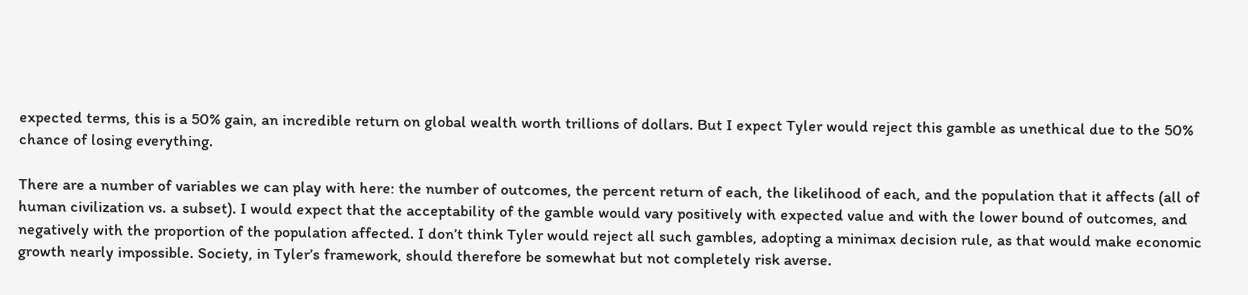expected terms, this is a 50% gain, an incredible return on global wealth worth trillions of dollars. But I expect Tyler would reject this gamble as unethical due to the 50% chance of losing everything.

There are a number of variables we can play with here: the number of outcomes, the percent return of each, the likelihood of each, and the population that it affects (all of human civilization vs. a subset). I would expect that the acceptability of the gamble would vary positively with expected value and with the lower bound of outcomes, and negatively with the proportion of the population affected. I don’t think Tyler would reject all such gambles, adopting a minimax decision rule, as that would make economic growth nearly impossible. Society, in Tyler’s framework, should therefore be somewhat but not completely risk averse.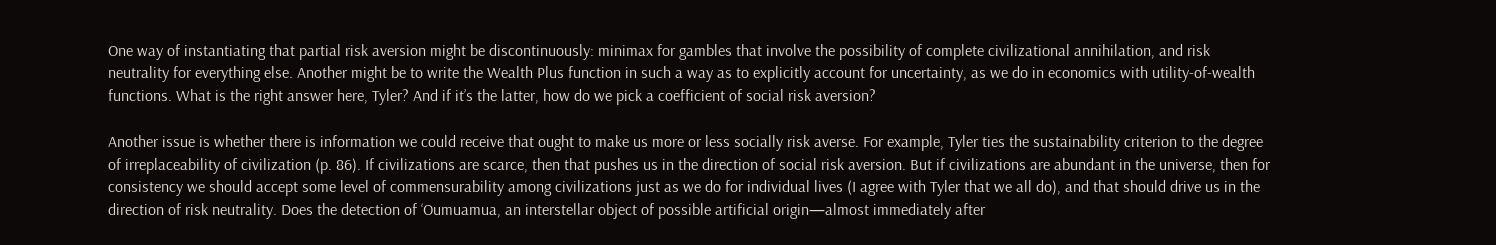One way of instantiating that partial risk aversion might be discontinuously: minimax for gambles that involve the possibility of complete civilizational annihilation, and risk neutrality for everything else. Another might be to write the Wealth Plus function in such a way as to explicitly account for uncertainty, as we do in economics with utility-of-wealth functions. What is the right answer here, Tyler? And if it’s the latter, how do we pick a coefficient of social risk aversion?

Another issue is whether there is information we could receive that ought to make us more or less socially risk averse. For example, Tyler ties the sustainability criterion to the degree of irreplaceability of civilization (p. 86). If civilizations are scarce, then that pushes us in the direction of social risk aversion. But if civilizations are abundant in the universe, then for consistency we should accept some level of commensurability among civilizations just as we do for individual lives (I agree with Tyler that we all do), and that should drive us in the direction of risk neutrality. Does the detection of ‘Oumuamua, an interstellar object of possible artificial origin—almost immediately after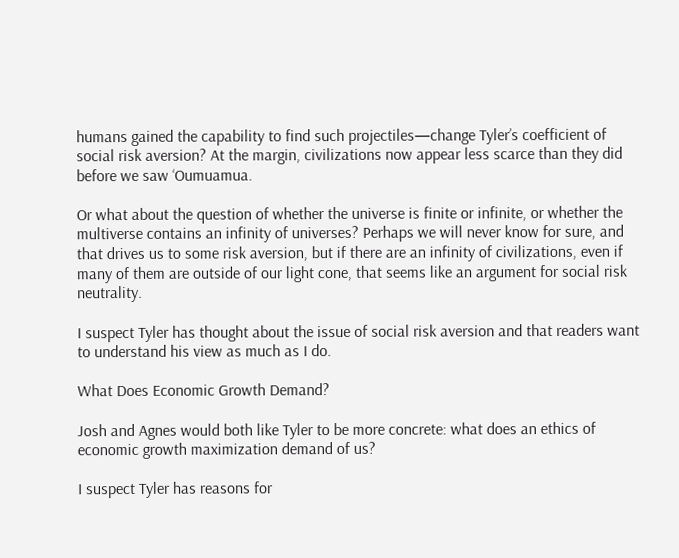humans gained the capability to find such projectiles—change Tyler’s coefficient of social risk aversion? At the margin, civilizations now appear less scarce than they did before we saw ‘Oumuamua.

Or what about the question of whether the universe is finite or infinite, or whether the multiverse contains an infinity of universes? Perhaps we will never know for sure, and that drives us to some risk aversion, but if there are an infinity of civilizations, even if many of them are outside of our light cone, that seems like an argument for social risk neutrality.

I suspect Tyler has thought about the issue of social risk aversion and that readers want to understand his view as much as I do.

What Does Economic Growth Demand?

Josh and Agnes would both like Tyler to be more concrete: what does an ethics of economic growth maximization demand of us?

I suspect Tyler has reasons for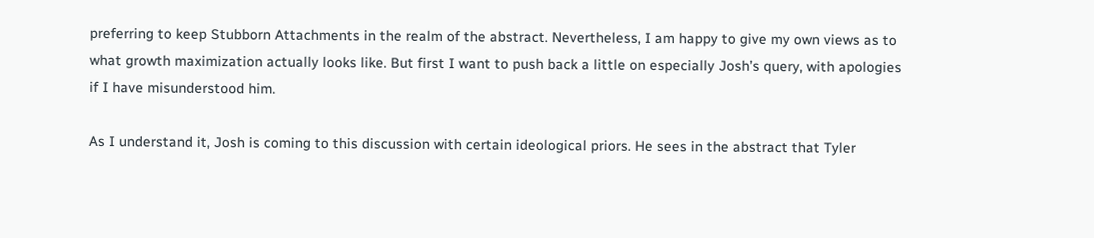preferring to keep Stubborn Attachments in the realm of the abstract. Nevertheless, I am happy to give my own views as to what growth maximization actually looks like. But first I want to push back a little on especially Josh’s query, with apologies if I have misunderstood him.

As I understand it, Josh is coming to this discussion with certain ideological priors. He sees in the abstract that Tyler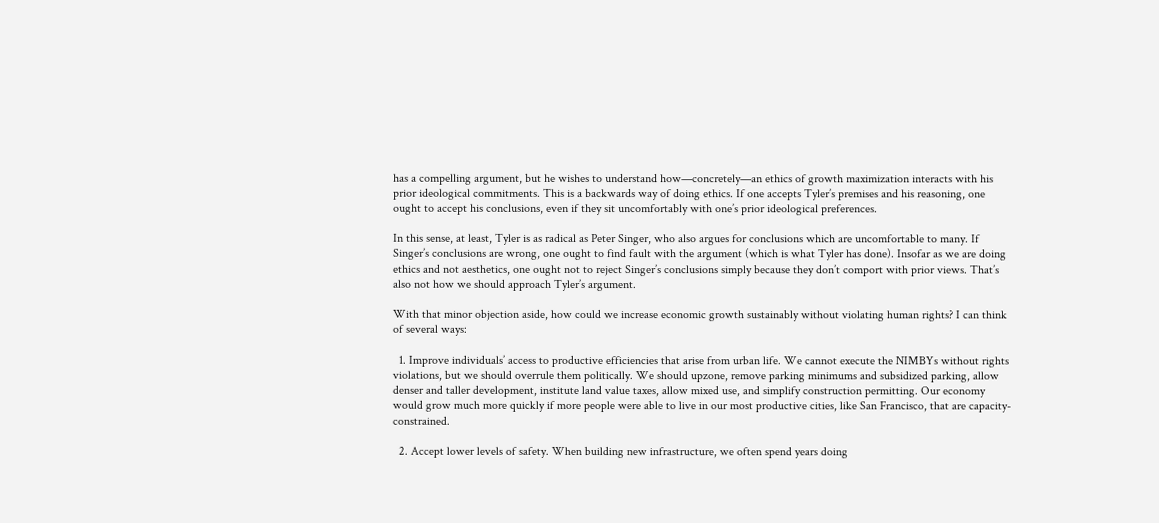has a compelling argument, but he wishes to understand how—concretely—an ethics of growth maximization interacts with his prior ideological commitments. This is a backwards way of doing ethics. If one accepts Tyler’s premises and his reasoning, one ought to accept his conclusions, even if they sit uncomfortably with one’s prior ideological preferences.

In this sense, at least, Tyler is as radical as Peter Singer, who also argues for conclusions which are uncomfortable to many. If Singer’s conclusions are wrong, one ought to find fault with the argument (which is what Tyler has done). Insofar as we are doing ethics and not aesthetics, one ought not to reject Singer’s conclusions simply because they don’t comport with prior views. That’s also not how we should approach Tyler’s argument.

With that minor objection aside, how could we increase economic growth sustainably without violating human rights? I can think of several ways:

  1. Improve individuals’ access to productive efficiencies that arise from urban life. We cannot execute the NIMBYs without rights violations, but we should overrule them politically. We should upzone, remove parking minimums and subsidized parking, allow denser and taller development, institute land value taxes, allow mixed use, and simplify construction permitting. Our economy would grow much more quickly if more people were able to live in our most productive cities, like San Francisco, that are capacity-constrained.

  2. Accept lower levels of safety. When building new infrastructure, we often spend years doing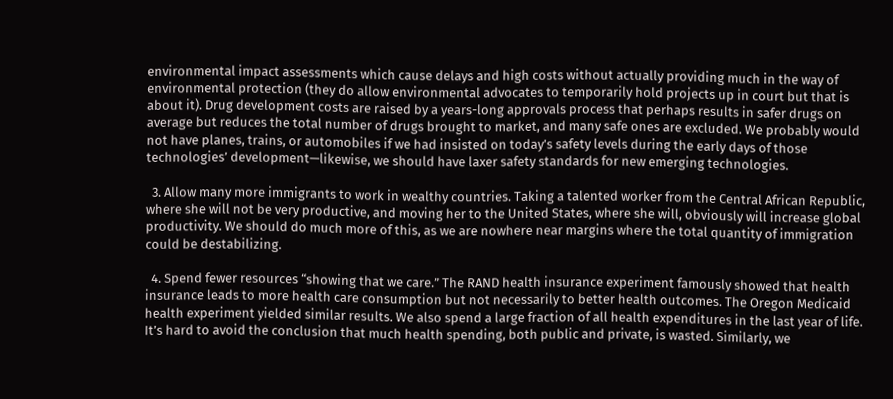environmental impact assessments which cause delays and high costs without actually providing much in the way of environmental protection (they do allow environmental advocates to temporarily hold projects up in court but that is about it). Drug development costs are raised by a years-long approvals process that perhaps results in safer drugs on average but reduces the total number of drugs brought to market, and many safe ones are excluded. We probably would not have planes, trains, or automobiles if we had insisted on today’s safety levels during the early days of those technologies’ development—likewise, we should have laxer safety standards for new emerging technologies.

  3. Allow many more immigrants to work in wealthy countries. Taking a talented worker from the Central African Republic, where she will not be very productive, and moving her to the United States, where she will, obviously will increase global productivity. We should do much more of this, as we are nowhere near margins where the total quantity of immigration could be destabilizing.

  4. Spend fewer resources “showing that we care.” The RAND health insurance experiment famously showed that health insurance leads to more health care consumption but not necessarily to better health outcomes. The Oregon Medicaid health experiment yielded similar results. We also spend a large fraction of all health expenditures in the last year of life. It’s hard to avoid the conclusion that much health spending, both public and private, is wasted. Similarly, we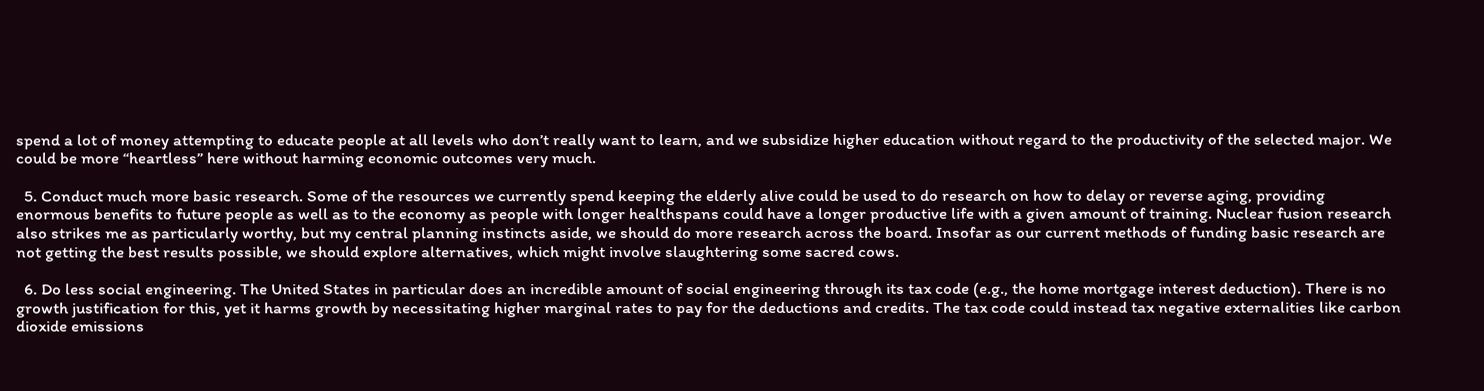spend a lot of money attempting to educate people at all levels who don’t really want to learn, and we subsidize higher education without regard to the productivity of the selected major. We could be more “heartless” here without harming economic outcomes very much.

  5. Conduct much more basic research. Some of the resources we currently spend keeping the elderly alive could be used to do research on how to delay or reverse aging, providing enormous benefits to future people as well as to the economy as people with longer healthspans could have a longer productive life with a given amount of training. Nuclear fusion research also strikes me as particularly worthy, but my central planning instincts aside, we should do more research across the board. Insofar as our current methods of funding basic research are not getting the best results possible, we should explore alternatives, which might involve slaughtering some sacred cows.

  6. Do less social engineering. The United States in particular does an incredible amount of social engineering through its tax code (e.g., the home mortgage interest deduction). There is no growth justification for this, yet it harms growth by necessitating higher marginal rates to pay for the deductions and credits. The tax code could instead tax negative externalities like carbon dioxide emissions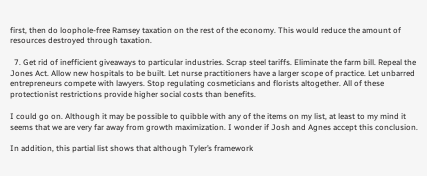first, then do loophole-free Ramsey taxation on the rest of the economy. This would reduce the amount of resources destroyed through taxation.

  7. Get rid of inefficient giveaways to particular industries. Scrap steel tariffs. Eliminate the farm bill. Repeal the Jones Act. Allow new hospitals to be built. Let nurse practitioners have a larger scope of practice. Let unbarred entrepreneurs compete with lawyers. Stop regulating cosmeticians and florists altogether. All of these protectionist restrictions provide higher social costs than benefits.

I could go on. Although it may be possible to quibble with any of the items on my list, at least to my mind it seems that we are very far away from growth maximization. I wonder if Josh and Agnes accept this conclusion.

In addition, this partial list shows that although Tyler’s framework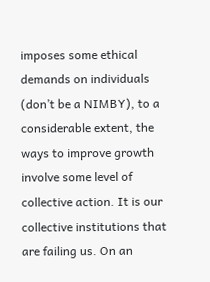imposes some ethical demands on individuals (don’t be a NIMBY), to a considerable extent, the ways to improve growth involve some level of collective action. It is our collective institutions that are failing us. On an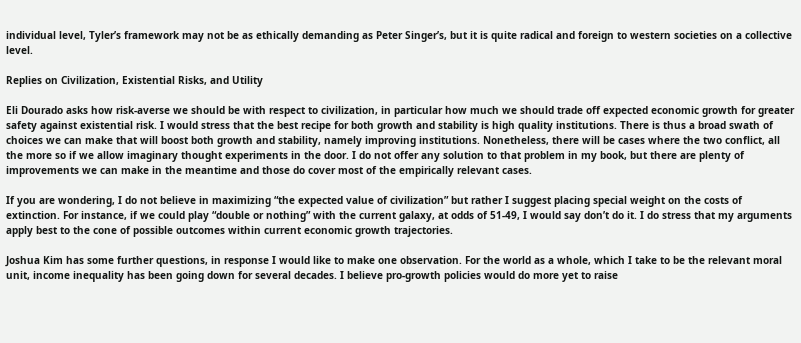individual level, Tyler’s framework may not be as ethically demanding as Peter Singer’s, but it is quite radical and foreign to western societies on a collective level.

Replies on Civilization, Existential Risks, and Utility

Eli Dourado asks how risk-averse we should be with respect to civilization, in particular how much we should trade off expected economic growth for greater safety against existential risk. I would stress that the best recipe for both growth and stability is high quality institutions. There is thus a broad swath of choices we can make that will boost both growth and stability, namely improving institutions. Nonetheless, there will be cases where the two conflict, all the more so if we allow imaginary thought experiments in the door. I do not offer any solution to that problem in my book, but there are plenty of improvements we can make in the meantime and those do cover most of the empirically relevant cases.

If you are wondering, I do not believe in maximizing “the expected value of civilization” but rather I suggest placing special weight on the costs of extinction. For instance, if we could play “double or nothing” with the current galaxy, at odds of 51-49, I would say don’t do it. I do stress that my arguments apply best to the cone of possible outcomes within current economic growth trajectories.

Joshua Kim has some further questions, in response I would like to make one observation. For the world as a whole, which I take to be the relevant moral unit, income inequality has been going down for several decades. I believe pro-growth policies would do more yet to raise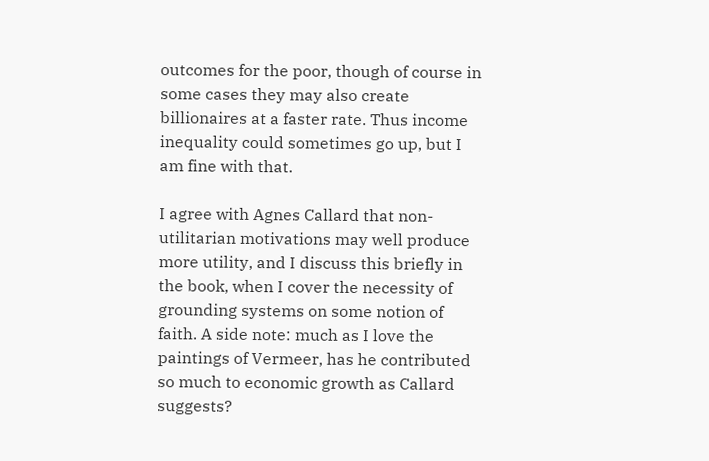outcomes for the poor, though of course in some cases they may also create billionaires at a faster rate. Thus income inequality could sometimes go up, but I am fine with that.

I agree with Agnes Callard that non-utilitarian motivations may well produce more utility, and I discuss this briefly in the book, when I cover the necessity of grounding systems on some notion of faith. A side note: much as I love the paintings of Vermeer, has he contributed so much to economic growth as Callard suggests?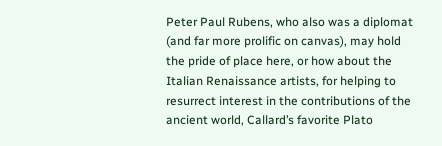Peter Paul Rubens, who also was a diplomat (and far more prolific on canvas), may hold the pride of place here, or how about the Italian Renaissance artists, for helping to resurrect interest in the contributions of the ancient world, Callard’s favorite Plato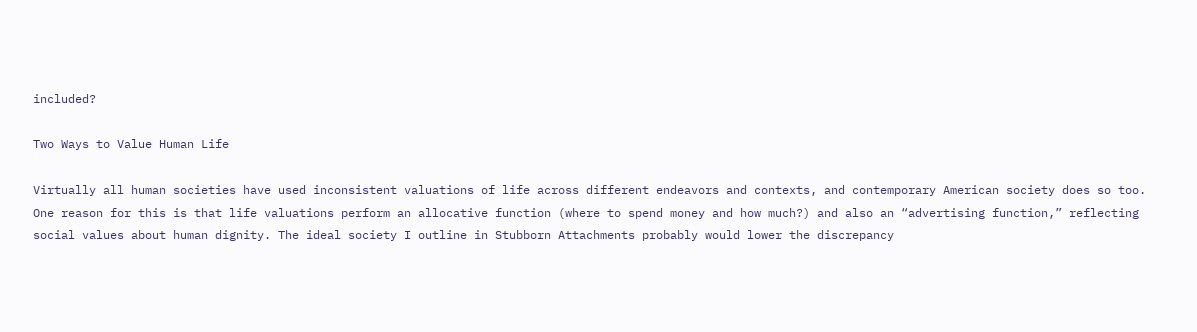included?

Two Ways to Value Human Life

Virtually all human societies have used inconsistent valuations of life across different endeavors and contexts, and contemporary American society does so too. One reason for this is that life valuations perform an allocative function (where to spend money and how much?) and also an “advertising function,” reflecting social values about human dignity. The ideal society I outline in Stubborn Attachments probably would lower the discrepancy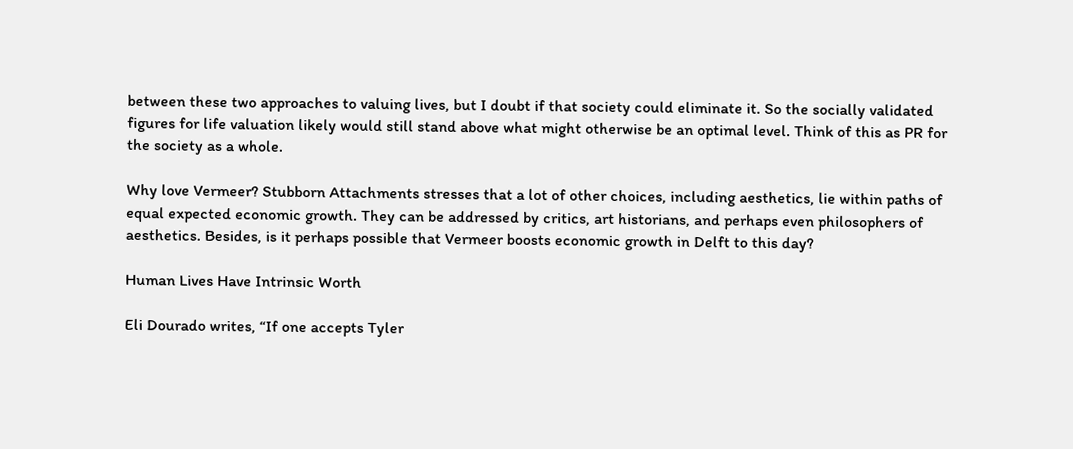between these two approaches to valuing lives, but I doubt if that society could eliminate it. So the socially validated figures for life valuation likely would still stand above what might otherwise be an optimal level. Think of this as PR for the society as a whole.

Why love Vermeer? Stubborn Attachments stresses that a lot of other choices, including aesthetics, lie within paths of equal expected economic growth. They can be addressed by critics, art historians, and perhaps even philosophers of aesthetics. Besides, is it perhaps possible that Vermeer boosts economic growth in Delft to this day?

Human Lives Have Intrinsic Worth

Eli Dourado writes, “If one accepts Tyler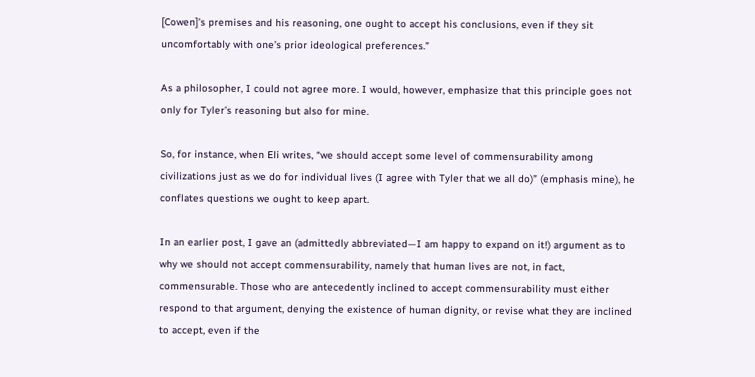[Cowen]’s premises and his reasoning, one ought to accept his conclusions, even if they sit uncomfortably with one’s prior ideological preferences.”

As a philosopher, I could not agree more. I would, however, emphasize that this principle goes not only for Tyler’s reasoning but also for mine.

So, for instance, when Eli writes, “we should accept some level of commensurability among civilizations just as we do for individual lives (I agree with Tyler that we all do)” (emphasis mine), he conflates questions we ought to keep apart.

In an earlier post, I gave an (admittedly abbreviated—I am happy to expand on it!) argument as to why we should not accept commensurability, namely that human lives are not, in fact, commensurable. Those who are antecedently inclined to accept commensurability must either respond to that argument, denying the existence of human dignity, or revise what they are inclined to accept, even if the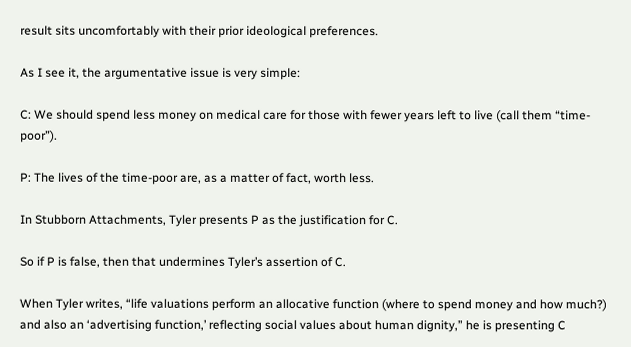result sits uncomfortably with their prior ideological preferences.

As I see it, the argumentative issue is very simple:

C: We should spend less money on medical care for those with fewer years left to live (call them “time-poor”).

P: The lives of the time-poor are, as a matter of fact, worth less.

In Stubborn Attachments, Tyler presents P as the justification for C.

So if P is false, then that undermines Tyler’s assertion of C.

When Tyler writes, “life valuations perform an allocative function (where to spend money and how much?) and also an ‘advertising function,’ reflecting social values about human dignity,” he is presenting C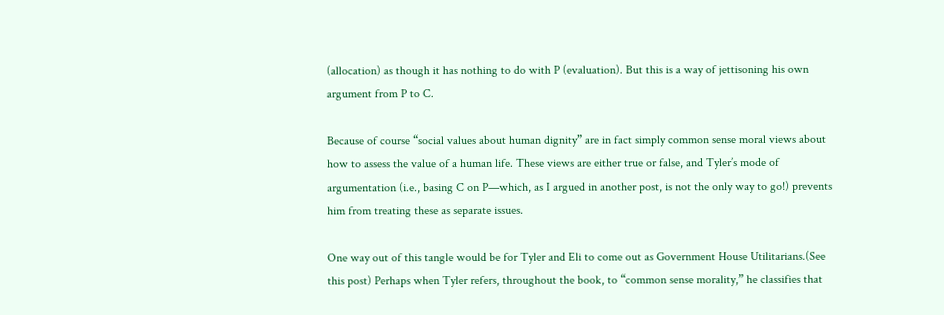(allocation) as though it has nothing to do with P (evaluation). But this is a way of jettisoning his own argument from P to C.

Because of course “social values about human dignity” are in fact simply common sense moral views about how to assess the value of a human life. These views are either true or false, and Tyler’s mode of argumentation (i.e., basing C on P—which, as I argued in another post, is not the only way to go!) prevents him from treating these as separate issues.

One way out of this tangle would be for Tyler and Eli to come out as Government House Utilitarians.(See this post) Perhaps when Tyler refers, throughout the book, to “common sense morality,” he classifies that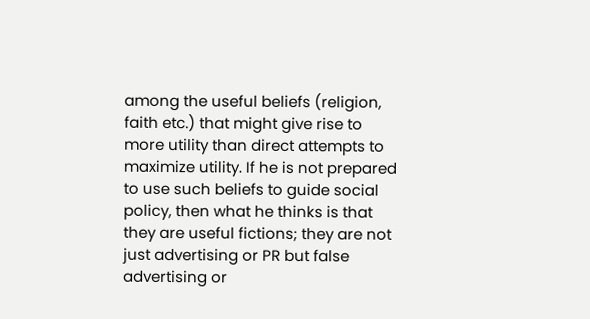among the useful beliefs (religion, faith etc.) that might give rise to more utility than direct attempts to maximize utility. If he is not prepared to use such beliefs to guide social policy, then what he thinks is that they are useful fictions; they are not just advertising or PR but false advertising or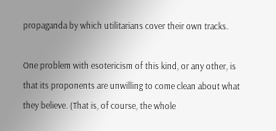propaganda by which utilitarians cover their own tracks.

One problem with esotericism of this kind, or any other, is that its proponents are unwilling to come clean about what they believe. (That is, of course, the whole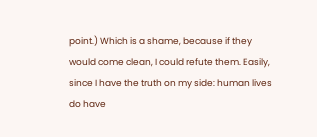point.) Which is a shame, because if they would come clean, I could refute them. Easily, since I have the truth on my side: human lives do have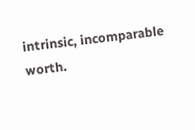intrinsic, incomparable worth.